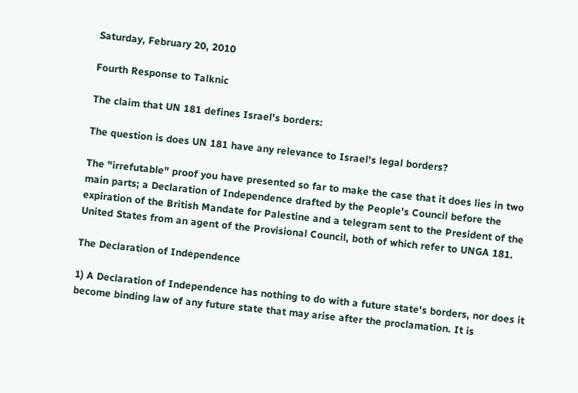Saturday, February 20, 2010

Fourth Response to Talknic

The claim that UN 181 defines Israel's borders:

The question is does UN 181 have any relevance to Israel's legal borders?

The "irrefutable" proof you have presented so far to make the case that it does lies in two main parts; a Declaration of Independence drafted by the People's Council before the expiration of the British Mandate for Palestine and a telegram sent to the President of the United States from an agent of the Provisional Council, both of which refer to UNGA 181.

The Declaration of Independence

1) A Declaration of Independence has nothing to do with a future state's borders, nor does it become binding law of any future state that may arise after the proclamation. It is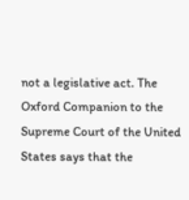not a legislative act. The Oxford Companion to the Supreme Court of the United States says that the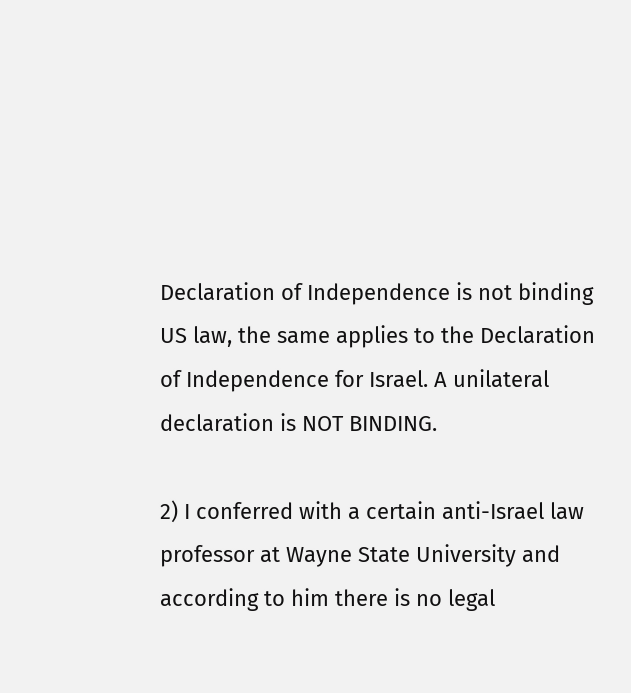Declaration of Independence is not binding US law, the same applies to the Declaration of Independence for Israel. A unilateral declaration is NOT BINDING.

2) I conferred with a certain anti-Israel law professor at Wayne State University and according to him there is no legal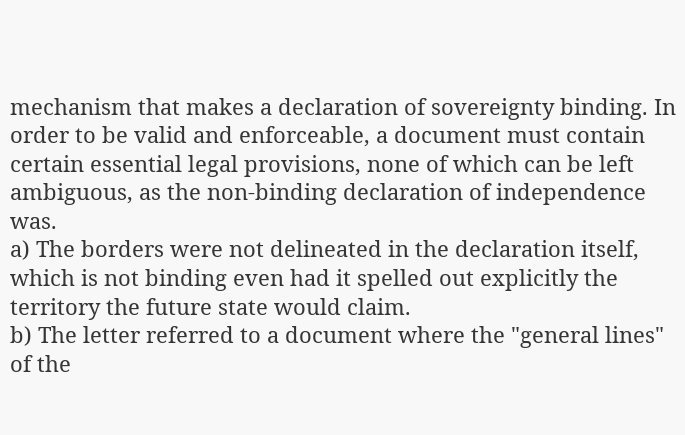mechanism that makes a declaration of sovereignty binding. In order to be valid and enforceable, a document must contain certain essential legal provisions, none of which can be left ambiguous, as the non-binding declaration of independence was.
a) The borders were not delineated in the declaration itself, which is not binding even had it spelled out explicitly the territory the future state would claim.
b) The letter referred to a document where the "general lines" of the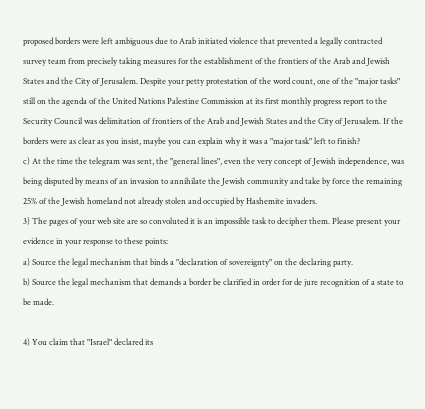proposed borders were left ambiguous due to Arab initiated violence that prevented a legally contracted survey team from precisely taking measures for the establishment of the frontiers of the Arab and Jewish States and the City of Jerusalem. Despite your petty protestation of the word count, one of the "major tasks" still on the agenda of the United Nations Palestine Commission at its first monthly progress report to the Security Council was delimitation of frontiers of the Arab and Jewish States and the City of Jerusalem. If the borders were as clear as you insist, maybe you can explain why it was a "major task" left to finish?
c) At the time the telegram was sent, the "general lines", even the very concept of Jewish independence, was being disputed by means of an invasion to annihilate the Jewish community and take by force the remaining 25% of the Jewish homeland not already stolen and occupied by Hashemite invaders.
3) The pages of your web site are so convoluted it is an impossible task to decipher them. Please present your evidence in your response to these points:
a) Source the legal mechanism that binds a "declaration of sovereignty" on the declaring party.
b) Source the legal mechanism that demands a border be clarified in order for de jure recognition of a state to be made.

4) You claim that "Israel" declared its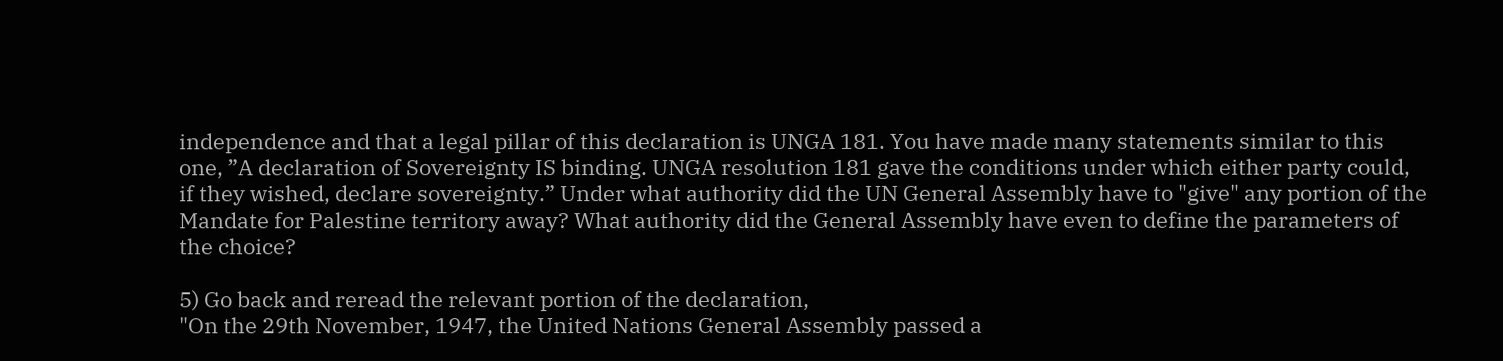independence and that a legal pillar of this declaration is UNGA 181. You have made many statements similar to this one, ”A declaration of Sovereignty IS binding. UNGA resolution 181 gave the conditions under which either party could, if they wished, declare sovereignty.” Under what authority did the UN General Assembly have to "give" any portion of the Mandate for Palestine territory away? What authority did the General Assembly have even to define the parameters of the choice?

5) Go back and reread the relevant portion of the declaration,
"On the 29th November, 1947, the United Nations General Assembly passed a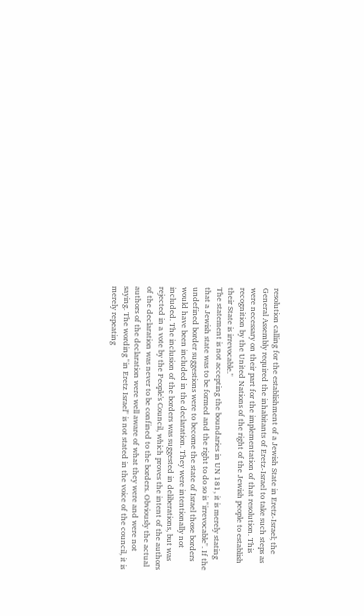resolution calling for the establishment of a Jewish State in Eretz-Israel; the General Assembly required the inhabitants of Eretz-Israel to take such steps as were necessary on their part for the implementation of that resolution. This recognition by the United Nations of the right of the Jewish people to establish their State is irrevocable."
The statement is not accepting the boundaries in UN 181, it is merely stating that a Jewish state was to be formed and the right to do so is "irrevocable". If the undefined border suggestions were to become the state of Israel those borders would have been included in the declaration. They were intentionally not included. The inclusion of the borders was suggested in deliberations, but was rejected in a vote by the People's Council, which proves the intent of the authors of the declaration was never to be confined to the borders. Obviously the actual authors of the declaration were well aware of what they were and were not saying. The wording "in Eretz Israel" is not stated in the voice of the council, it is merely repeating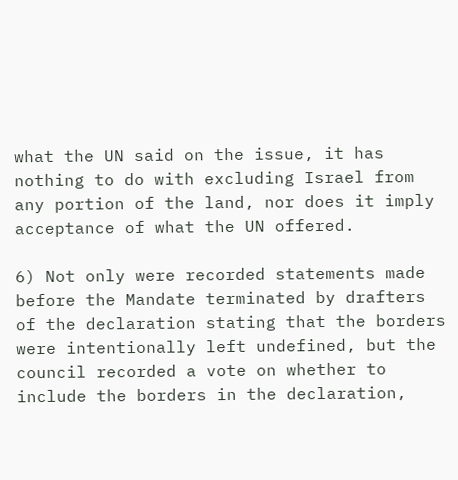what the UN said on the issue, it has nothing to do with excluding Israel from any portion of the land, nor does it imply acceptance of what the UN offered.

6) Not only were recorded statements made before the Mandate terminated by drafters of the declaration stating that the borders were intentionally left undefined, but the council recorded a vote on whether to include the borders in the declaration,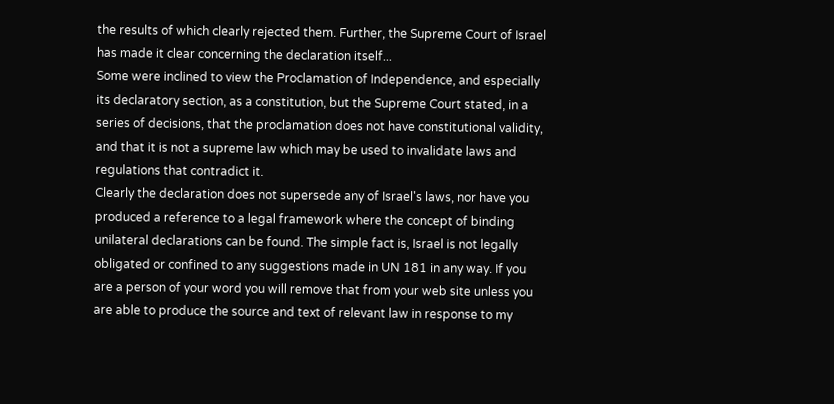the results of which clearly rejected them. Further, the Supreme Court of Israel has made it clear concerning the declaration itself...
Some were inclined to view the Proclamation of Independence, and especially its declaratory section, as a constitution, but the Supreme Court stated, in a series of decisions, that the proclamation does not have constitutional validity, and that it is not a supreme law which may be used to invalidate laws and regulations that contradict it.
Clearly the declaration does not supersede any of Israel's laws, nor have you produced a reference to a legal framework where the concept of binding unilateral declarations can be found. The simple fact is, Israel is not legally obligated or confined to any suggestions made in UN 181 in any way. If you are a person of your word you will remove that from your web site unless you are able to produce the source and text of relevant law in response to my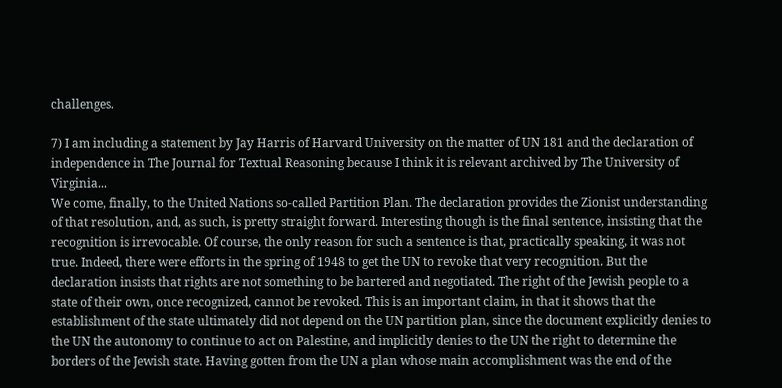challenges.

7) I am including a statement by Jay Harris of Harvard University on the matter of UN 181 and the declaration of independence in The Journal for Textual Reasoning because I think it is relevant archived by The University of Virginia...
We come, finally, to the United Nations so-called Partition Plan. The declaration provides the Zionist understanding of that resolution, and, as such, is pretty straight forward. Interesting though is the final sentence, insisting that the recognition is irrevocable. Of course, the only reason for such a sentence is that, practically speaking, it was not true. Indeed, there were efforts in the spring of 1948 to get the UN to revoke that very recognition. But the declaration insists that rights are not something to be bartered and negotiated. The right of the Jewish people to a state of their own, once recognized, cannot be revoked. This is an important claim, in that it shows that the establishment of the state ultimately did not depend on the UN partition plan, since the document explicitly denies to the UN the autonomy to continue to act on Palestine, and implicitly denies to the UN the right to determine the borders of the Jewish state. Having gotten from the UN a plan whose main accomplishment was the end of the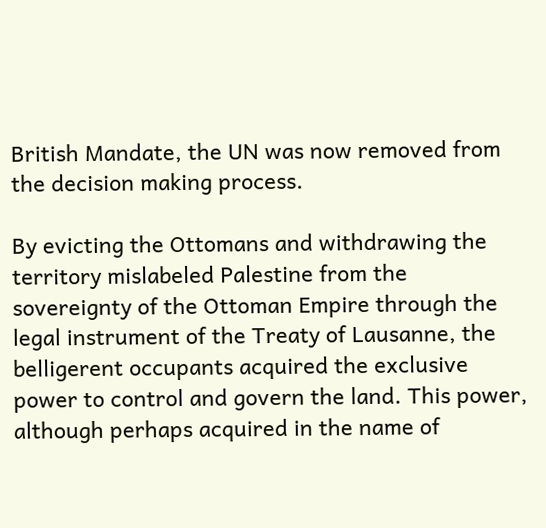British Mandate, the UN was now removed from the decision making process.

By evicting the Ottomans and withdrawing the territory mislabeled Palestine from the sovereignty of the Ottoman Empire through the legal instrument of the Treaty of Lausanne, the belligerent occupants acquired the exclusive power to control and govern the land. This power, although perhaps acquired in the name of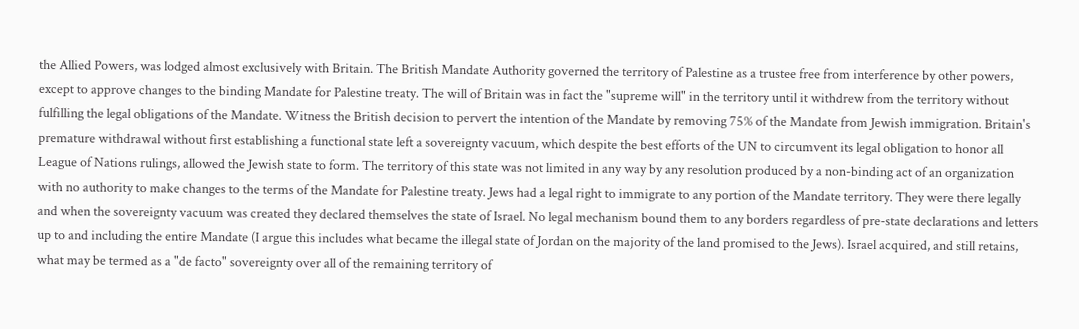the Allied Powers, was lodged almost exclusively with Britain. The British Mandate Authority governed the territory of Palestine as a trustee free from interference by other powers, except to approve changes to the binding Mandate for Palestine treaty. The will of Britain was in fact the "supreme will" in the territory until it withdrew from the territory without fulfilling the legal obligations of the Mandate. Witness the British decision to pervert the intention of the Mandate by removing 75% of the Mandate from Jewish immigration. Britain's premature withdrawal without first establishing a functional state left a sovereignty vacuum, which despite the best efforts of the UN to circumvent its legal obligation to honor all League of Nations rulings, allowed the Jewish state to form. The territory of this state was not limited in any way by any resolution produced by a non-binding act of an organization with no authority to make changes to the terms of the Mandate for Palestine treaty. Jews had a legal right to immigrate to any portion of the Mandate territory. They were there legally and when the sovereignty vacuum was created they declared themselves the state of Israel. No legal mechanism bound them to any borders regardless of pre-state declarations and letters up to and including the entire Mandate (I argue this includes what became the illegal state of Jordan on the majority of the land promised to the Jews). Israel acquired, and still retains, what may be termed as a "de facto" sovereignty over all of the remaining territory of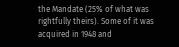the Mandate (25% of what was rightfully theirs). Some of it was acquired in 1948 and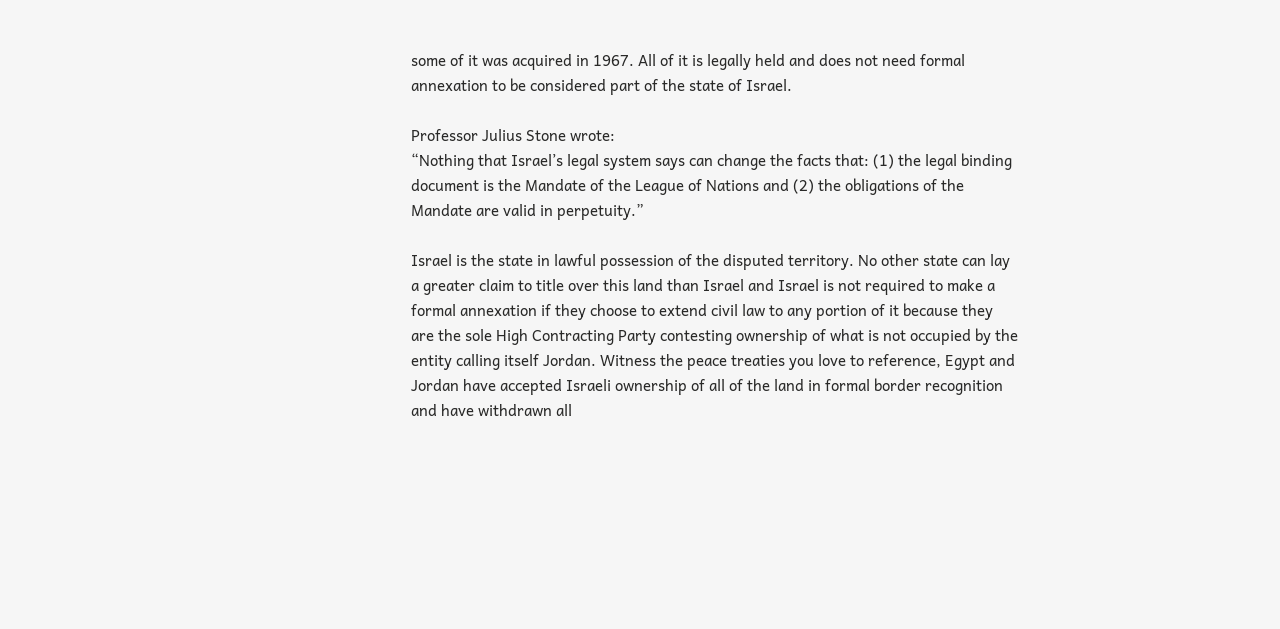some of it was acquired in 1967. All of it is legally held and does not need formal annexation to be considered part of the state of Israel.

Professor Julius Stone wrote:
“Nothing that Israel’s legal system says can change the facts that: (1) the legal binding document is the Mandate of the League of Nations and (2) the obligations of the Mandate are valid in perpetuity.”

Israel is the state in lawful possession of the disputed territory. No other state can lay a greater claim to title over this land than Israel and Israel is not required to make a formal annexation if they choose to extend civil law to any portion of it because they are the sole High Contracting Party contesting ownership of what is not occupied by the entity calling itself Jordan. Witness the peace treaties you love to reference, Egypt and Jordan have accepted Israeli ownership of all of the land in formal border recognition and have withdrawn all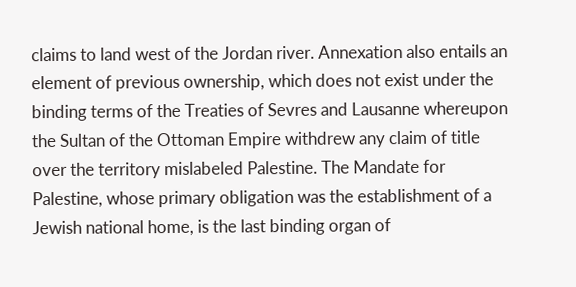claims to land west of the Jordan river. Annexation also entails an element of previous ownership, which does not exist under the binding terms of the Treaties of Sevres and Lausanne whereupon the Sultan of the Ottoman Empire withdrew any claim of title over the territory mislabeled Palestine. The Mandate for Palestine, whose primary obligation was the establishment of a Jewish national home, is the last binding organ of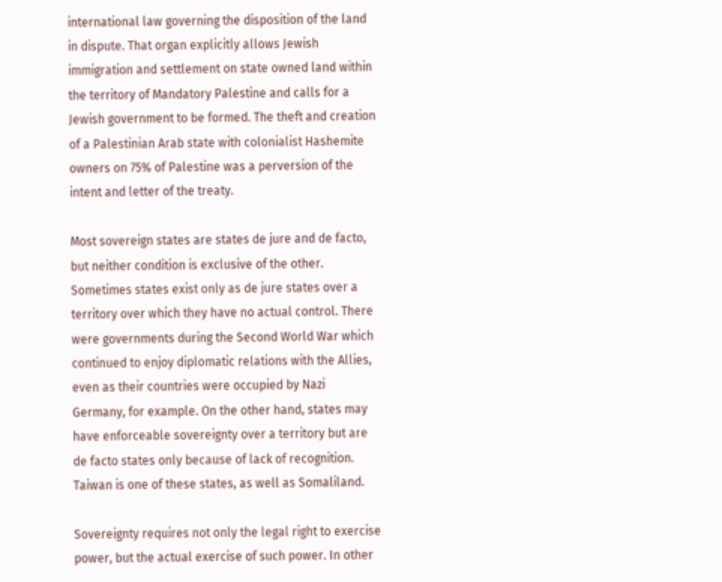international law governing the disposition of the land in dispute. That organ explicitly allows Jewish immigration and settlement on state owned land within the territory of Mandatory Palestine and calls for a Jewish government to be formed. The theft and creation of a Palestinian Arab state with colonialist Hashemite owners on 75% of Palestine was a perversion of the intent and letter of the treaty.

Most sovereign states are states de jure and de facto, but neither condition is exclusive of the other. Sometimes states exist only as de jure states over a territory over which they have no actual control. There were governments during the Second World War which continued to enjoy diplomatic relations with the Allies, even as their countries were occupied by Nazi Germany, for example. On the other hand, states may have enforceable sovereignty over a territory but are de facto states only because of lack of recognition. Taiwan is one of these states, as well as Somaliland.

Sovereignty requires not only the legal right to exercise power, but the actual exercise of such power. In other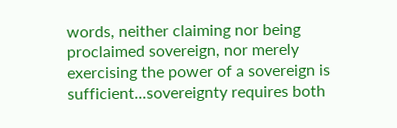words, neither claiming nor being proclaimed sovereign, nor merely exercising the power of a sovereign is sufficient...sovereignty requires both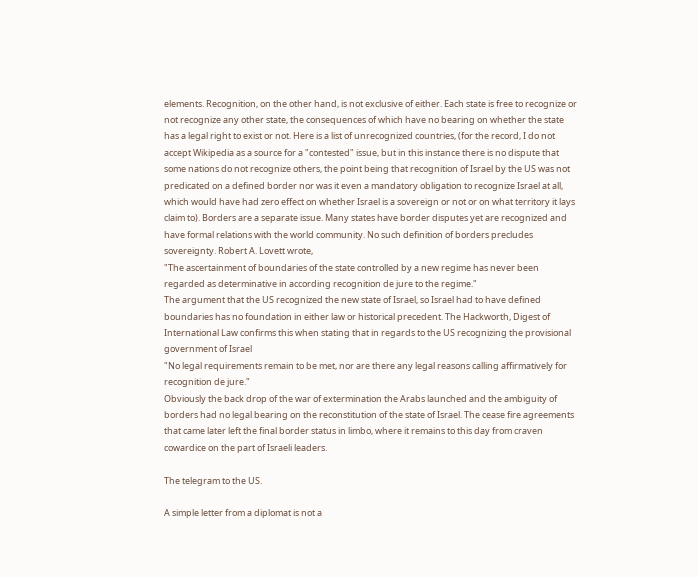elements. Recognition, on the other hand, is not exclusive of either. Each state is free to recognize or not recognize any other state, the consequences of which have no bearing on whether the state has a legal right to exist or not. Here is a list of unrecognized countries, (for the record, I do not accept Wikipedia as a source for a "contested" issue, but in this instance there is no dispute that some nations do not recognize others, the point being that recognition of Israel by the US was not predicated on a defined border nor was it even a mandatory obligation to recognize Israel at all, which would have had zero effect on whether Israel is a sovereign or not or on what territory it lays claim to). Borders are a separate issue. Many states have border disputes yet are recognized and have formal relations with the world community. No such definition of borders precludes sovereignty. Robert A. Lovett wrote,
"The ascertainment of boundaries of the state controlled by a new regime has never been regarded as determinative in according recognition de jure to the regime."
The argument that the US recognized the new state of Israel, so Israel had to have defined boundaries has no foundation in either law or historical precedent. The Hackworth, Digest of International Law confirms this when stating that in regards to the US recognizing the provisional government of Israel
"No legal requirements remain to be met, nor are there any legal reasons calling affirmatively for recognition de jure."
Obviously the back drop of the war of extermination the Arabs launched and the ambiguity of borders had no legal bearing on the reconstitution of the state of Israel. The cease fire agreements that came later left the final border status in limbo, where it remains to this day from craven cowardice on the part of Israeli leaders.

The telegram to the US.

A simple letter from a diplomat is not a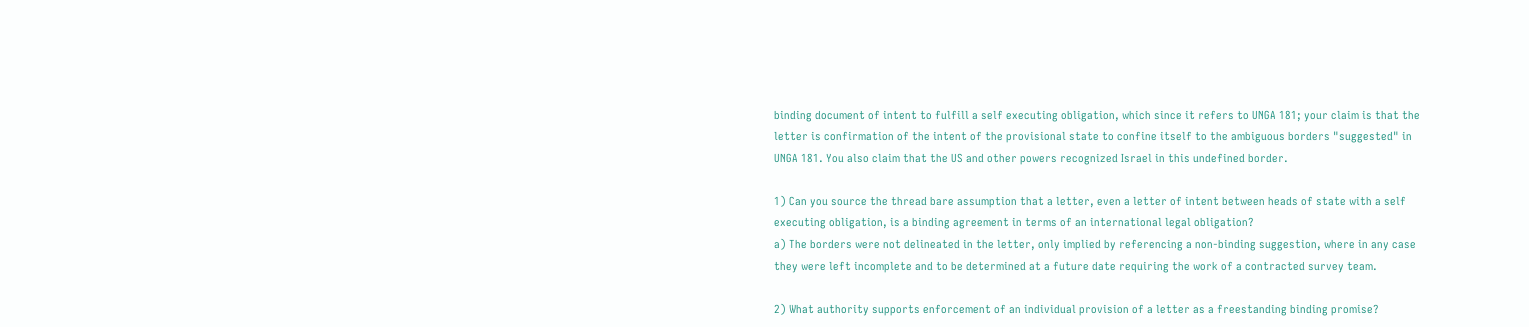binding document of intent to fulfill a self executing obligation, which since it refers to UNGA 181; your claim is that the letter is confirmation of the intent of the provisional state to confine itself to the ambiguous borders "suggested" in UNGA 181. You also claim that the US and other powers recognized Israel in this undefined border.

1) Can you source the thread bare assumption that a letter, even a letter of intent between heads of state with a self executing obligation, is a binding agreement in terms of an international legal obligation?
a) The borders were not delineated in the letter, only implied by referencing a non-binding suggestion, where in any case they were left incomplete and to be determined at a future date requiring the work of a contracted survey team.

2) What authority supports enforcement of an individual provision of a letter as a freestanding binding promise?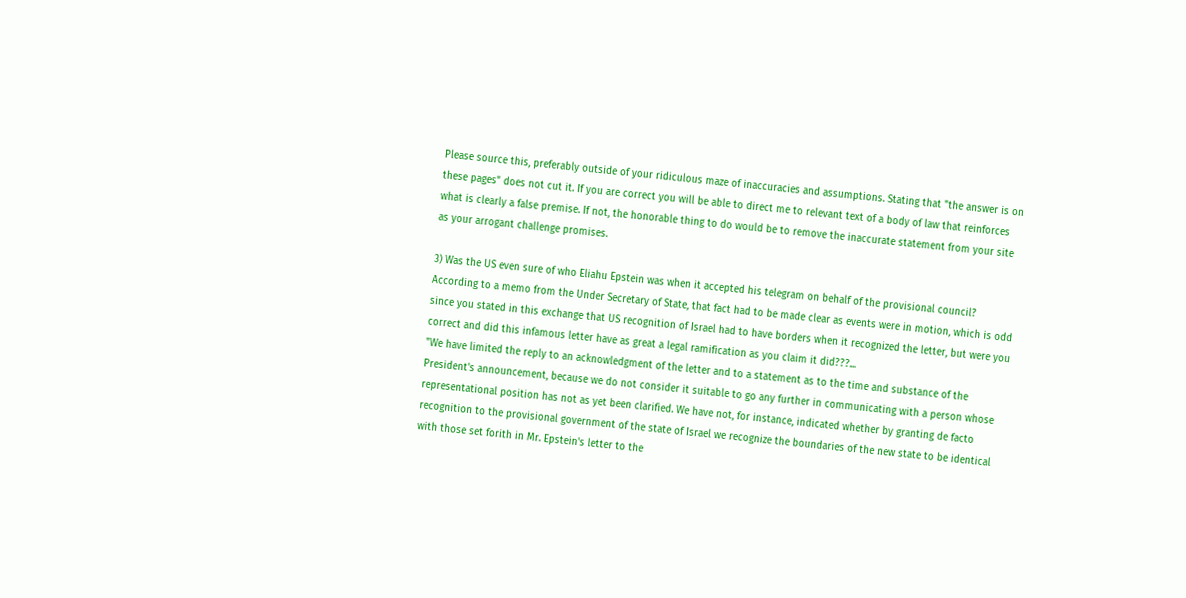Please source this, preferably outside of your ridiculous maze of inaccuracies and assumptions. Stating that "the answer is on these pages" does not cut it. If you are correct you will be able to direct me to relevant text of a body of law that reinforces what is clearly a false premise. If not, the honorable thing to do would be to remove the inaccurate statement from your site as your arrogant challenge promises.

3) Was the US even sure of who Eliahu Epstein was when it accepted his telegram on behalf of the provisional council? According to a memo from the Under Secretary of State, that fact had to be made clear as events were in motion, which is odd since you stated in this exchange that US recognition of Israel had to have borders when it recognized the letter, but were you correct and did this infamous letter have as great a legal ramification as you claim it did???...
"We have limited the reply to an acknowledgment of the letter and to a statement as to the time and substance of the President's announcement, because we do not consider it suitable to go any further in communicating with a person whose representational position has not as yet been clarified. We have not, for instance, indicated whether by granting de facto recognition to the provisional government of the state of Israel we recognize the boundaries of the new state to be identical with those set forith in Mr. Epstein's letter to the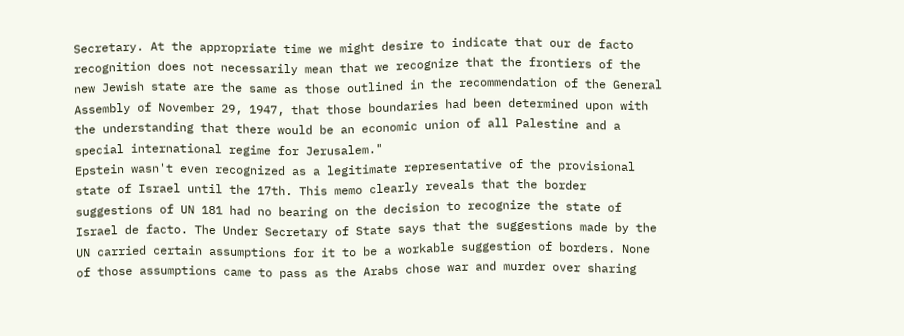Secretary. At the appropriate time we might desire to indicate that our de facto recognition does not necessarily mean that we recognize that the frontiers of the new Jewish state are the same as those outlined in the recommendation of the General Assembly of November 29, 1947, that those boundaries had been determined upon with the understanding that there would be an economic union of all Palestine and a special international regime for Jerusalem."
Epstein wasn't even recognized as a legitimate representative of the provisional state of Israel until the 17th. This memo clearly reveals that the border suggestions of UN 181 had no bearing on the decision to recognize the state of Israel de facto. The Under Secretary of State says that the suggestions made by the UN carried certain assumptions for it to be a workable suggestion of borders. None of those assumptions came to pass as the Arabs chose war and murder over sharing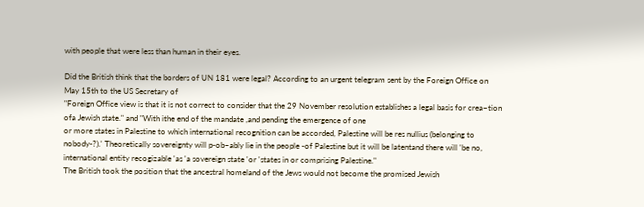with people that were less than human in their eyes.

Did the British think that the borders of UN 181 were legal? According to an urgent telegram sent by the Foreign Office on May 15th to the US Secretary of
"Foreign Office view is that it is not correct to consider that the 29 November resolution establishes a legal basis for crea~tion ofa Jewish state." and "With ithe end of the mandate ,and pending the emergence of one
or more states in Palestine to which international recognition can be accorded, Palestine will be res nullius (belonging to nobody-?).' Theoretically sovereignty will p-ob~ably lie in the people -of Palestine but it will be latentand there will 'be no, international entity recogizable 'as 'a sovereign state 'or 'states in or comprising Palestine."
The British took the position that the ancestral homeland of the Jews would not become the promised Jewish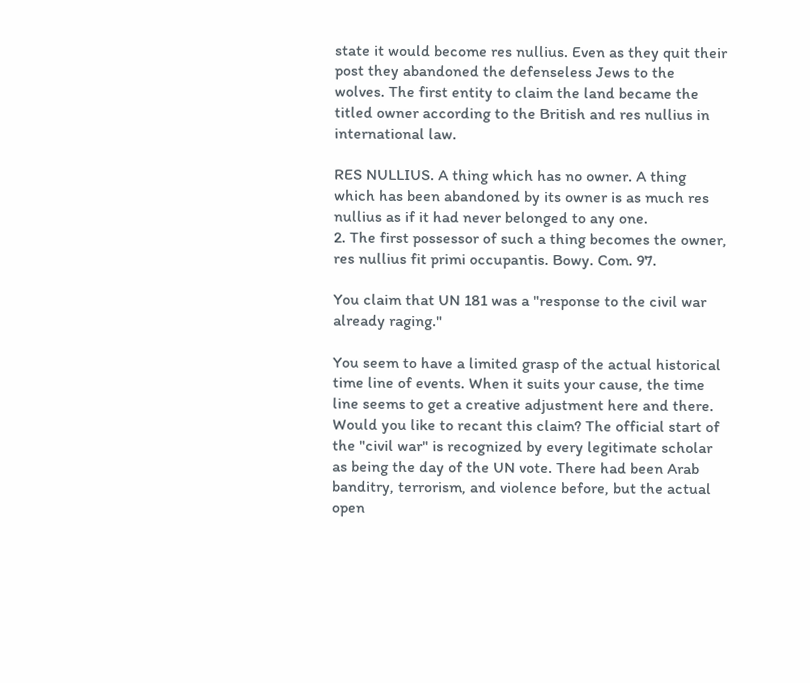state it would become res nullius. Even as they quit their post they abandoned the defenseless Jews to the wolves. The first entity to claim the land became the titled owner according to the British and res nullius in international law.

RES NULLIUS. A thing which has no owner. A thing which has been abandoned by its owner is as much res nullius as if it had never belonged to any one.
2. The first possessor of such a thing becomes the owner, res nullius fit primi occupantis. Bowy. Com. 97.

You claim that UN 181 was a "response to the civil war already raging."

You seem to have a limited grasp of the actual historical time line of events. When it suits your cause, the time line seems to get a creative adjustment here and there. Would you like to recant this claim? The official start of the "civil war" is recognized by every legitimate scholar as being the day of the UN vote. There had been Arab banditry, terrorism, and violence before, but the actual open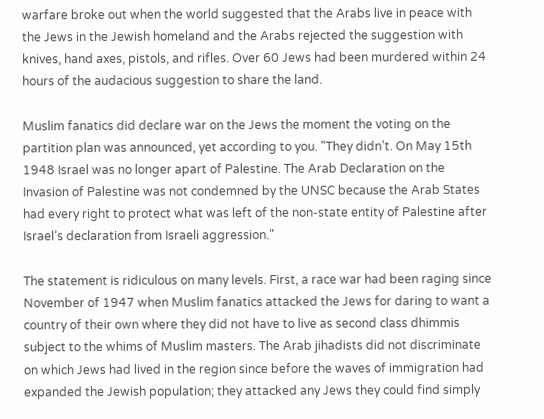warfare broke out when the world suggested that the Arabs live in peace with the Jews in the Jewish homeland and the Arabs rejected the suggestion with knives, hand axes, pistols, and rifles. Over 60 Jews had been murdered within 24 hours of the audacious suggestion to share the land.

Muslim fanatics did declare war on the Jews the moment the voting on the partition plan was announced, yet according to you. "They didn’t. On May 15th 1948 Israel was no longer apart of Palestine. The Arab Declaration on the Invasion of Palestine was not condemned by the UNSC because the Arab States had every right to protect what was left of the non-state entity of Palestine after Israel’s declaration from Israeli aggression."

The statement is ridiculous on many levels. First, a race war had been raging since November of 1947 when Muslim fanatics attacked the Jews for daring to want a country of their own where they did not have to live as second class dhimmis subject to the whims of Muslim masters. The Arab jihadists did not discriminate on which Jews had lived in the region since before the waves of immigration had expanded the Jewish population; they attacked any Jews they could find simply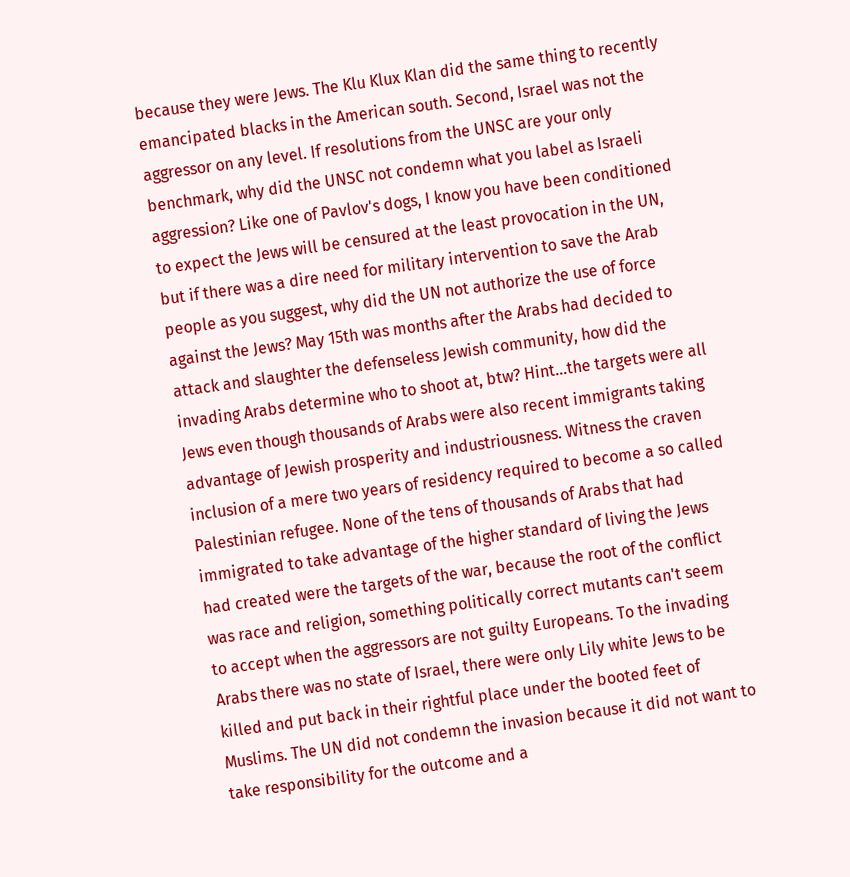because they were Jews. The Klu Klux Klan did the same thing to recently emancipated blacks in the American south. Second, Israel was not the aggressor on any level. If resolutions from the UNSC are your only benchmark, why did the UNSC not condemn what you label as Israeli aggression? Like one of Pavlov's dogs, I know you have been conditioned to expect the Jews will be censured at the least provocation in the UN, but if there was a dire need for military intervention to save the Arab people as you suggest, why did the UN not authorize the use of force against the Jews? May 15th was months after the Arabs had decided to attack and slaughter the defenseless Jewish community, how did the invading Arabs determine who to shoot at, btw? Hint...the targets were all Jews even though thousands of Arabs were also recent immigrants taking advantage of Jewish prosperity and industriousness. Witness the craven inclusion of a mere two years of residency required to become a so called Palestinian refugee. None of the tens of thousands of Arabs that had immigrated to take advantage of the higher standard of living the Jews had created were the targets of the war, because the root of the conflict was race and religion, something politically correct mutants can't seem to accept when the aggressors are not guilty Europeans. To the invading Arabs there was no state of Israel, there were only Lily white Jews to be killed and put back in their rightful place under the booted feet of Muslims. The UN did not condemn the invasion because it did not want to take responsibility for the outcome and a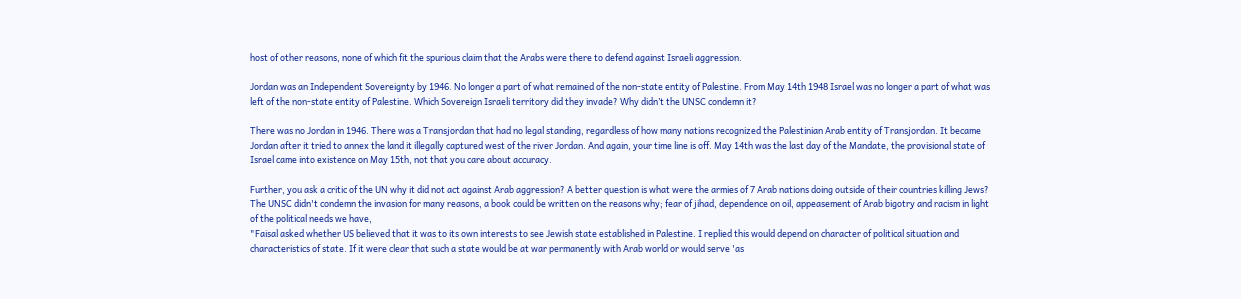host of other reasons, none of which fit the spurious claim that the Arabs were there to defend against Israeli aggression.

Jordan was an Independent Sovereignty by 1946. No longer a part of what remained of the non-state entity of Palestine. From May 14th 1948 Israel was no longer a part of what was left of the non-state entity of Palestine. Which Sovereign Israeli territory did they invade? Why didn’t the UNSC condemn it?

There was no Jordan in 1946. There was a Transjordan that had no legal standing, regardless of how many nations recognized the Palestinian Arab entity of Transjordan. It became Jordan after it tried to annex the land it illegally captured west of the river Jordan. And again, your time line is off. May 14th was the last day of the Mandate, the provisional state of Israel came into existence on May 15th, not that you care about accuracy.

Further, you ask a critic of the UN why it did not act against Arab aggression? A better question is what were the armies of 7 Arab nations doing outside of their countries killing Jews? The UNSC didn't condemn the invasion for many reasons, a book could be written on the reasons why; fear of jihad, dependence on oil, appeasement of Arab bigotry and racism in light of the political needs we have,
"Faisal asked whether US believed that it was to its own interests to see Jewish state established in Palestine. I replied this would depend on character of political situation and characteristics of state. If it were clear that such a state would be at war permanently with Arab world or would serve 'as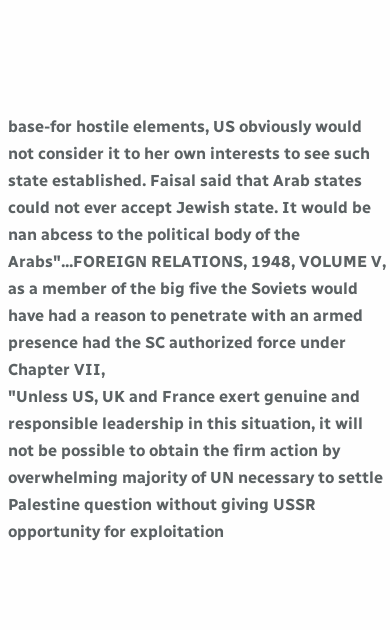base-for hostile elements, US obviously would not consider it to her own interests to see such state established. Faisal said that Arab states could not ever accept Jewish state. It would be nan abcess to the political body of the Arabs"...FOREIGN RELATIONS, 1948, VOLUME V,
as a member of the big five the Soviets would have had a reason to penetrate with an armed presence had the SC authorized force under Chapter VII,
"Unless US, UK and France exert genuine and responsible leadership in this situation, it will not be possible to obtain the firm action by overwhelming majority of UN necessary to settle Palestine question without giving USSR opportunity for exploitation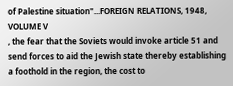of Palestine situation"...FOREIGN RELATIONS, 1948, VOLUME V
, the fear that the Soviets would invoke article 51 and send forces to aid the Jewish state thereby establishing a foothold in the region, the cost to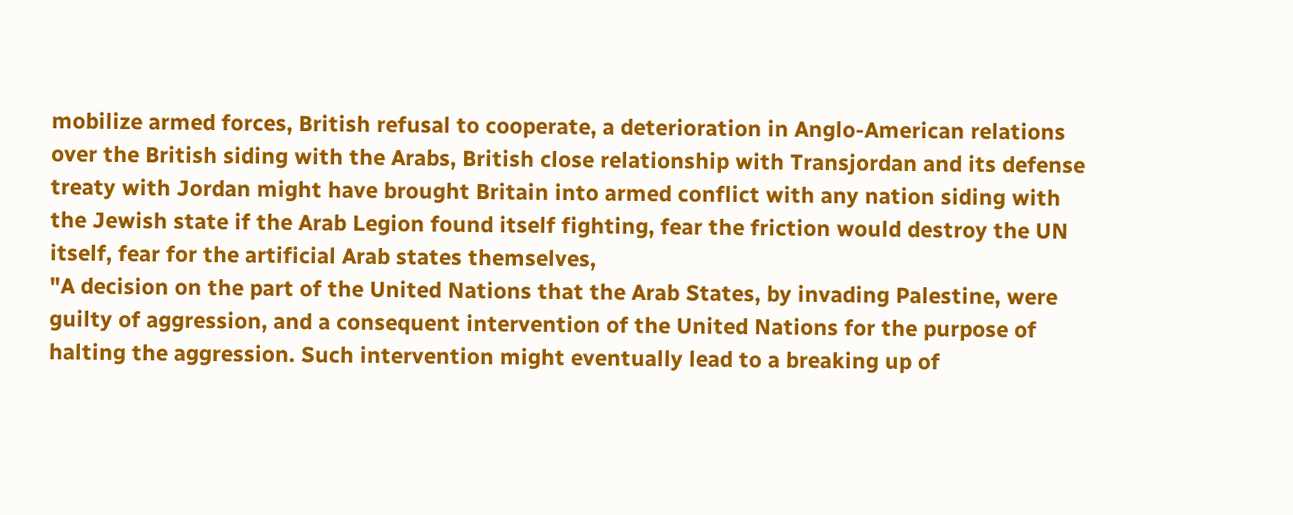mobilize armed forces, British refusal to cooperate, a deterioration in Anglo-American relations over the British siding with the Arabs, British close relationship with Transjordan and its defense treaty with Jordan might have brought Britain into armed conflict with any nation siding with the Jewish state if the Arab Legion found itself fighting, fear the friction would destroy the UN itself, fear for the artificial Arab states themselves,
"A decision on the part of the United Nations that the Arab States, by invading Palestine, were guilty of aggression, and a consequent intervention of the United Nations for the purpose of halting the aggression. Such intervention might eventually lead to a breaking up of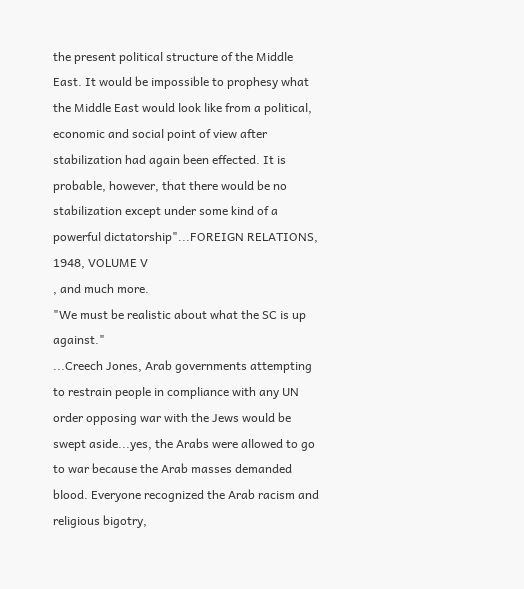the present political structure of the Middle East. It would be impossible to prophesy what the Middle East would look like from a political, economic and social point of view after stabilization had again been effected. It is probable, however, that there would be no stabilization except under some kind of a powerful dictatorship"...FOREIGN RELATIONS, 1948, VOLUME V
, and much more.
"We must be realistic about what the SC is up against."
...Creech Jones, Arab governments attempting to restrain people in compliance with any UN order opposing war with the Jews would be swept aside...yes, the Arabs were allowed to go to war because the Arab masses demanded blood. Everyone recognized the Arab racism and religious bigotry,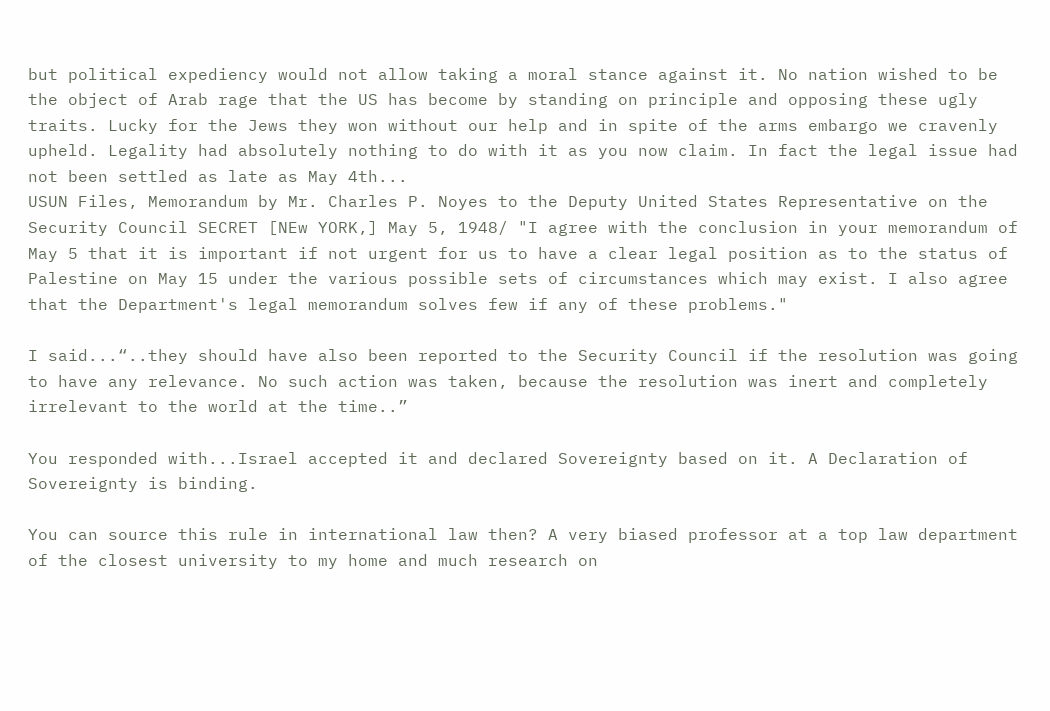but political expediency would not allow taking a moral stance against it. No nation wished to be the object of Arab rage that the US has become by standing on principle and opposing these ugly traits. Lucky for the Jews they won without our help and in spite of the arms embargo we cravenly upheld. Legality had absolutely nothing to do with it as you now claim. In fact the legal issue had not been settled as late as May 4th...
USUN Files, Memorandum by Mr. Charles P. Noyes to the Deputy United States Representative on the Security Council SECRET [NEw YORK,] May 5, 1948/ "I agree with the conclusion in your memorandum of May 5 that it is important if not urgent for us to have a clear legal position as to the status of Palestine on May 15 under the various possible sets of circumstances which may exist. I also agree that the Department's legal memorandum solves few if any of these problems."

I said...“..they should have also been reported to the Security Council if the resolution was going to have any relevance. No such action was taken, because the resolution was inert and completely irrelevant to the world at the time..”

You responded with...Israel accepted it and declared Sovereignty based on it. A Declaration of Sovereignty is binding.

You can source this rule in international law then? A very biased professor at a top law department of the closest university to my home and much research on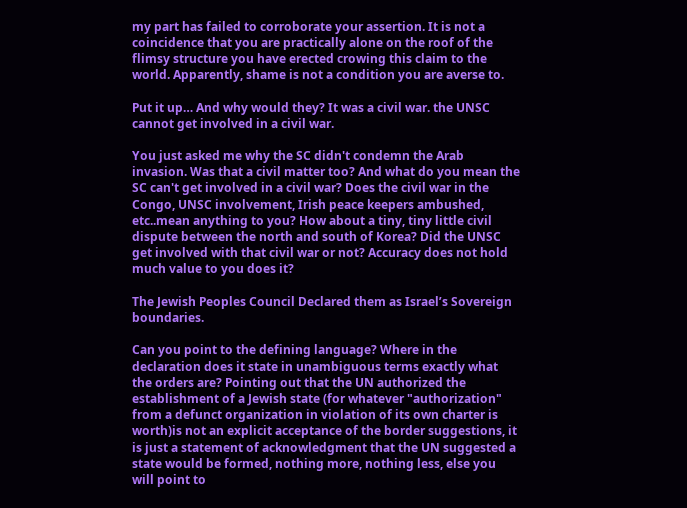my part has failed to corroborate your assertion. It is not a coincidence that you are practically alone on the roof of the flimsy structure you have erected crowing this claim to the world. Apparently, shame is not a condition you are averse to.

Put it up… And why would they? It was a civil war. the UNSC cannot get involved in a civil war.

You just asked me why the SC didn't condemn the Arab invasion. Was that a civil matter too? And what do you mean the SC can't get involved in a civil war? Does the civil war in the Congo, UNSC involvement, Irish peace keepers ambushed, etc..mean anything to you? How about a tiny, tiny little civil dispute between the north and south of Korea? Did the UNSC get involved with that civil war or not? Accuracy does not hold much value to you does it?

The Jewish Peoples Council Declared them as Israel’s Sovereign boundaries.

Can you point to the defining language? Where in the declaration does it state in unambiguous terms exactly what the orders are? Pointing out that the UN authorized the establishment of a Jewish state (for whatever "authorization" from a defunct organization in violation of its own charter is worth)is not an explicit acceptance of the border suggestions, it is just a statement of acknowledgment that the UN suggested a state would be formed, nothing more, nothing less, else you will point to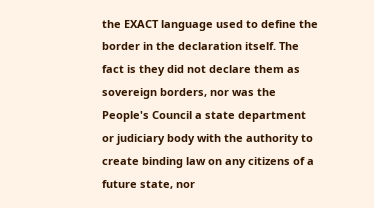the EXACT language used to define the border in the declaration itself. The fact is they did not declare them as sovereign borders, nor was the People's Council a state department or judiciary body with the authority to create binding law on any citizens of a future state, nor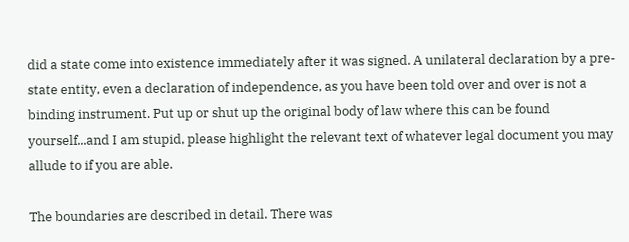did a state come into existence immediately after it was signed. A unilateral declaration by a pre-state entity, even a declaration of independence, as you have been told over and over is not a binding instrument. Put up or shut up the original body of law where this can be found yourself...and I am stupid, please highlight the relevant text of whatever legal document you may allude to if you are able.

The boundaries are described in detail. There was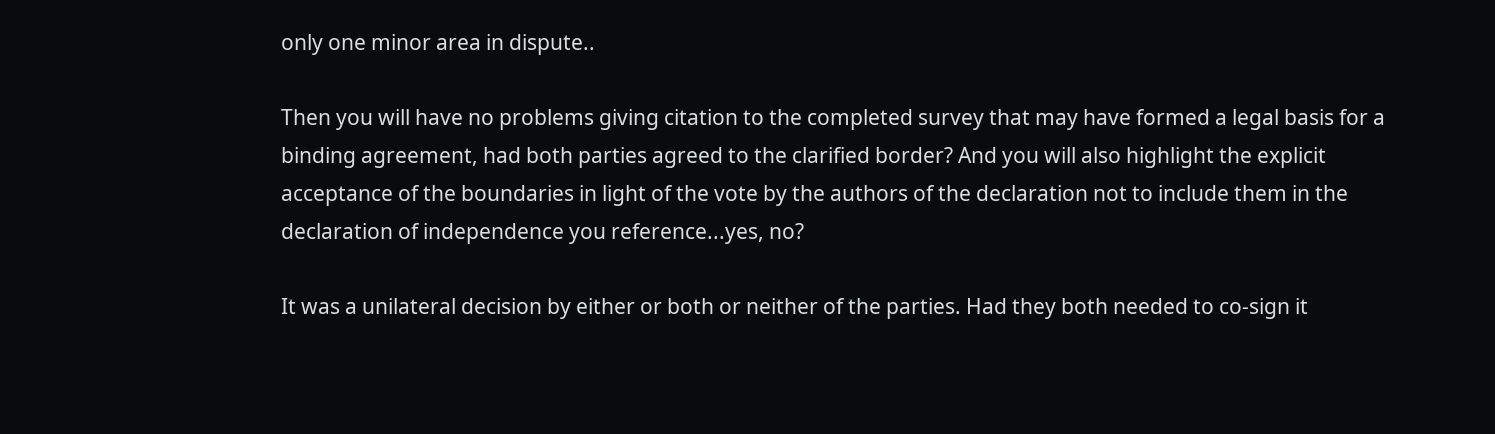only one minor area in dispute..

Then you will have no problems giving citation to the completed survey that may have formed a legal basis for a binding agreement, had both parties agreed to the clarified border? And you will also highlight the explicit acceptance of the boundaries in light of the vote by the authors of the declaration not to include them in the declaration of independence you reference...yes, no?

It was a unilateral decision by either or both or neither of the parties. Had they both needed to co-sign it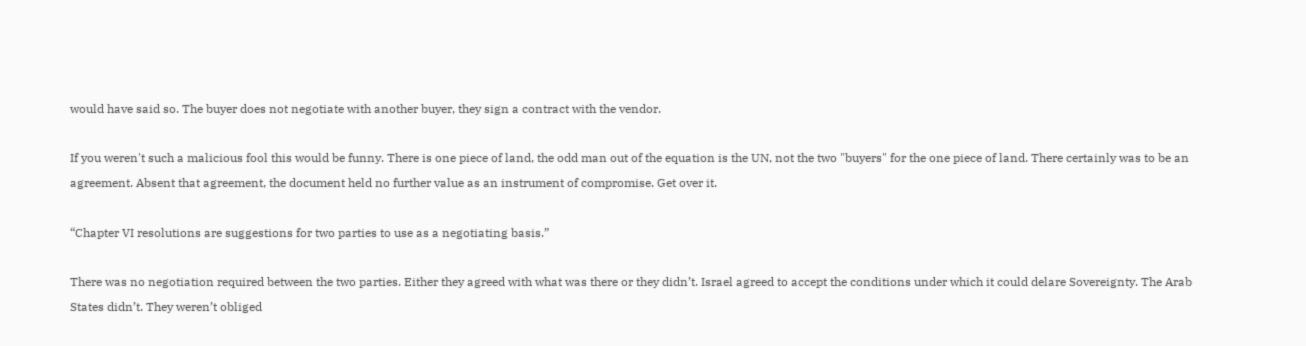would have said so. The buyer does not negotiate with another buyer, they sign a contract with the vendor.

If you weren't such a malicious fool this would be funny. There is one piece of land, the odd man out of the equation is the UN, not the two "buyers" for the one piece of land. There certainly was to be an agreement. Absent that agreement, the document held no further value as an instrument of compromise. Get over it.

“Chapter VI resolutions are suggestions for two parties to use as a negotiating basis.”

There was no negotiation required between the two parties. Either they agreed with what was there or they didn’t. Israel agreed to accept the conditions under which it could delare Sovereignty. The Arab States didn’t. They weren’t obliged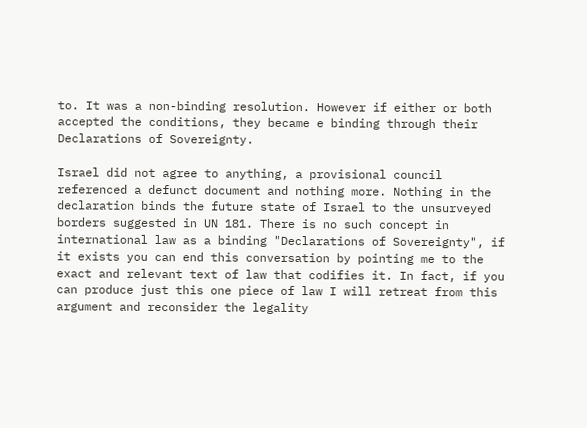to. It was a non-binding resolution. However if either or both accepted the conditions, they became e binding through their Declarations of Sovereignty.

Israel did not agree to anything, a provisional council referenced a defunct document and nothing more. Nothing in the declaration binds the future state of Israel to the unsurveyed borders suggested in UN 181. There is no such concept in international law as a binding "Declarations of Sovereignty", if it exists you can end this conversation by pointing me to the exact and relevant text of law that codifies it. In fact, if you can produce just this one piece of law I will retreat from this argument and reconsider the legality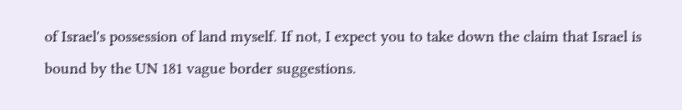of Israel's possession of land myself. If not, I expect you to take down the claim that Israel is bound by the UN 181 vague border suggestions.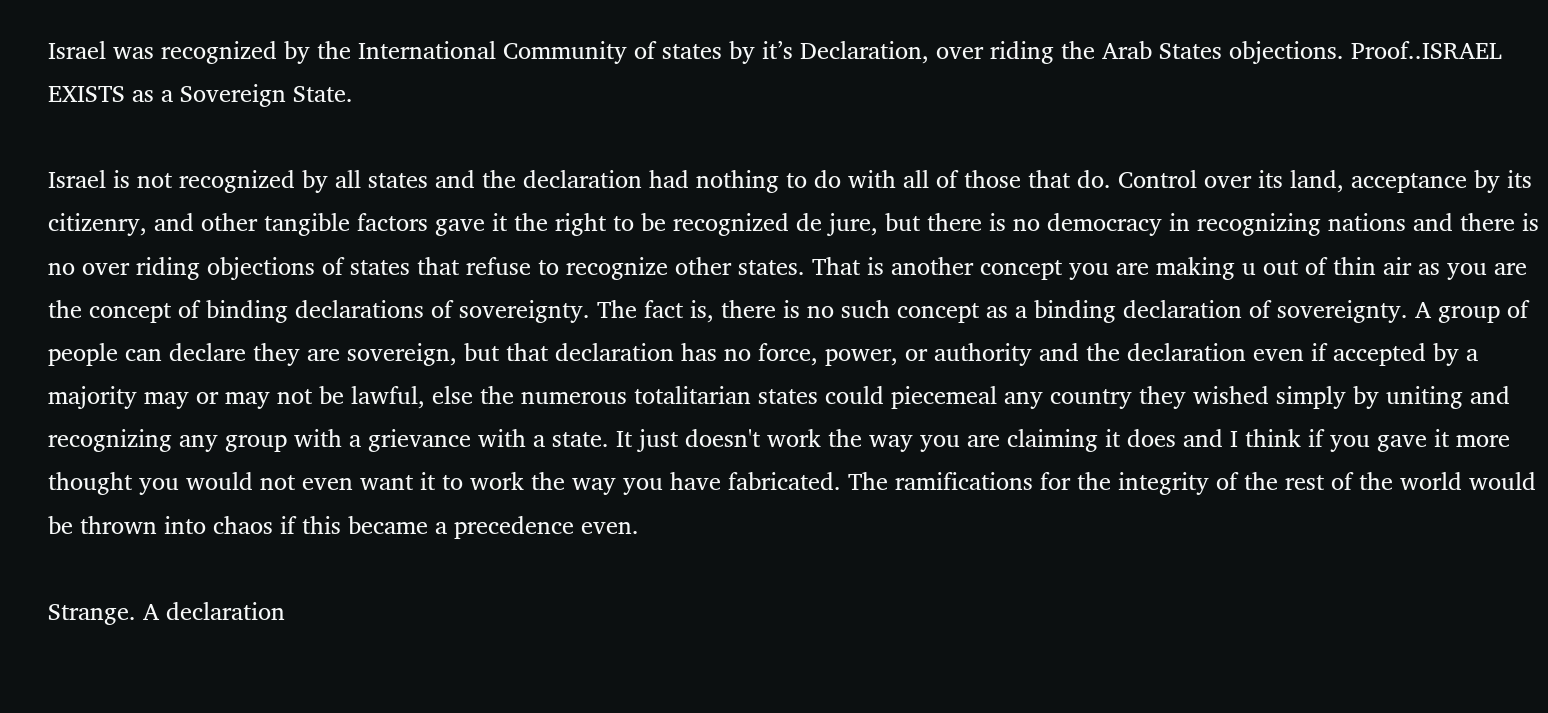Israel was recognized by the International Community of states by it’s Declaration, over riding the Arab States objections. Proof..ISRAEL EXISTS as a Sovereign State.

Israel is not recognized by all states and the declaration had nothing to do with all of those that do. Control over its land, acceptance by its citizenry, and other tangible factors gave it the right to be recognized de jure, but there is no democracy in recognizing nations and there is no over riding objections of states that refuse to recognize other states. That is another concept you are making u out of thin air as you are the concept of binding declarations of sovereignty. The fact is, there is no such concept as a binding declaration of sovereignty. A group of people can declare they are sovereign, but that declaration has no force, power, or authority and the declaration even if accepted by a majority may or may not be lawful, else the numerous totalitarian states could piecemeal any country they wished simply by uniting and recognizing any group with a grievance with a state. It just doesn't work the way you are claiming it does and I think if you gave it more thought you would not even want it to work the way you have fabricated. The ramifications for the integrity of the rest of the world would be thrown into chaos if this became a precedence even.

Strange. A declaration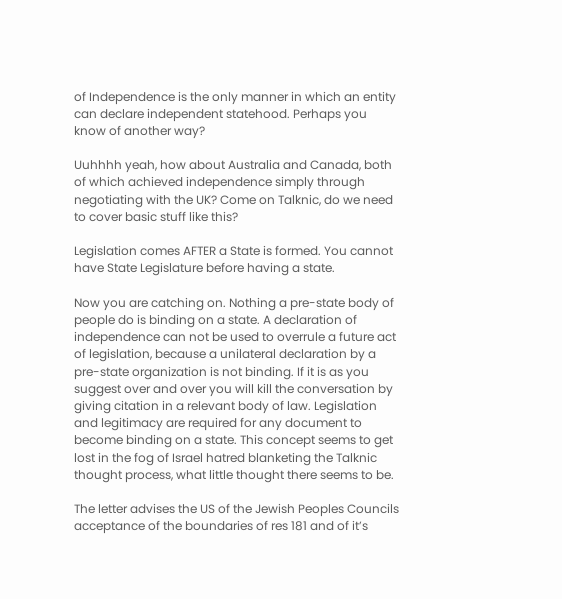of Independence is the only manner in which an entity can declare independent statehood. Perhaps you know of another way?

Uuhhhh yeah, how about Australia and Canada, both of which achieved independence simply through negotiating with the UK? Come on Talknic, do we need to cover basic stuff like this?

Legislation comes AFTER a State is formed. You cannot have State Legislature before having a state.

Now you are catching on. Nothing a pre-state body of people do is binding on a state. A declaration of independence can not be used to overrule a future act of legislation, because a unilateral declaration by a pre-state organization is not binding. If it is as you suggest over and over you will kill the conversation by giving citation in a relevant body of law. Legislation and legitimacy are required for any document to become binding on a state. This concept seems to get lost in the fog of Israel hatred blanketing the Talknic thought process, what little thought there seems to be.

The letter advises the US of the Jewish Peoples Councils acceptance of the boundaries of res 181 and of it’s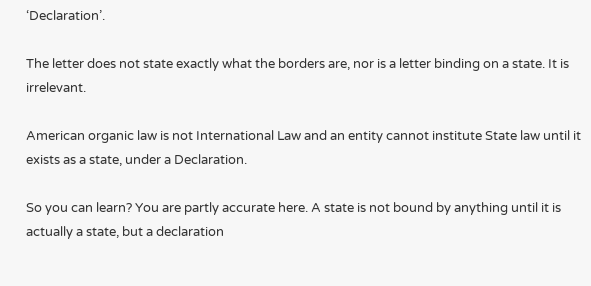‘Declaration’.

The letter does not state exactly what the borders are, nor is a letter binding on a state. It is irrelevant.

American organic law is not International Law and an entity cannot institute State law until it exists as a state, under a Declaration.

So you can learn? You are partly accurate here. A state is not bound by anything until it is actually a state, but a declaration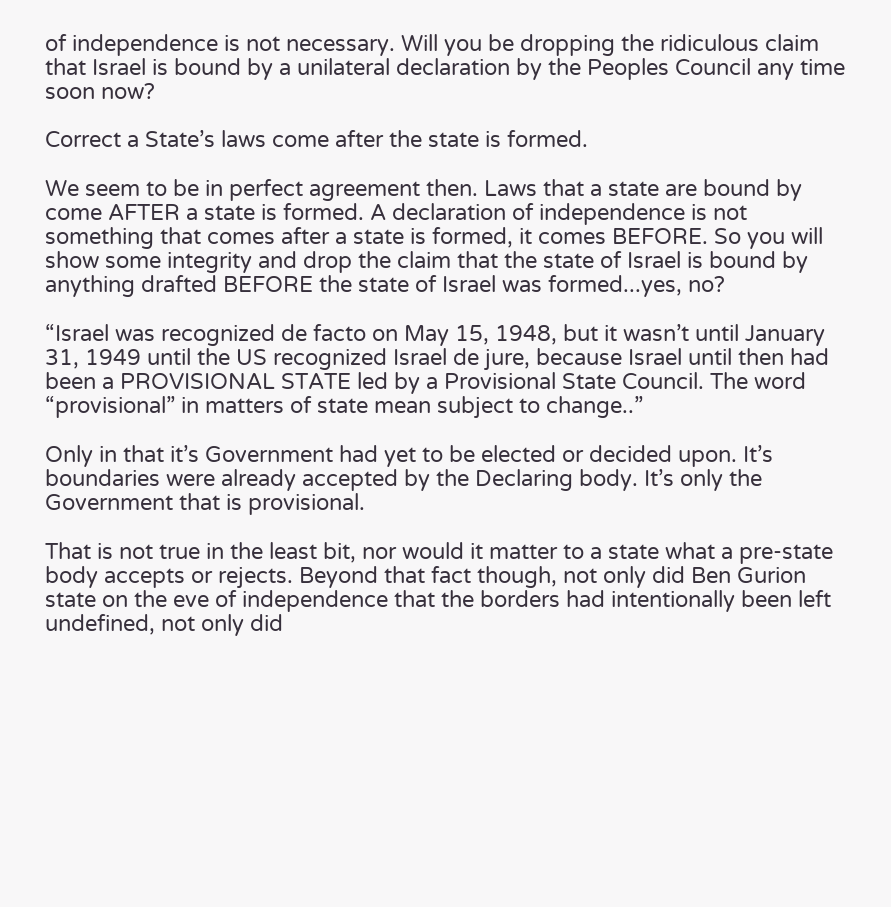of independence is not necessary. Will you be dropping the ridiculous claim that Israel is bound by a unilateral declaration by the Peoples Council any time soon now?

Correct a State’s laws come after the state is formed.

We seem to be in perfect agreement then. Laws that a state are bound by come AFTER a state is formed. A declaration of independence is not something that comes after a state is formed, it comes BEFORE. So you will show some integrity and drop the claim that the state of Israel is bound by anything drafted BEFORE the state of Israel was formed...yes, no?

“Israel was recognized de facto on May 15, 1948, but it wasn’t until January 31, 1949 until the US recognized Israel de jure, because Israel until then had been a PROVISIONAL STATE led by a Provisional State Council. The word “provisional” in matters of state mean subject to change..”

Only in that it’s Government had yet to be elected or decided upon. It’s boundaries were already accepted by the Declaring body. It’s only the Government that is provisional.

That is not true in the least bit, nor would it matter to a state what a pre-state body accepts or rejects. Beyond that fact though, not only did Ben Gurion state on the eve of independence that the borders had intentionally been left undefined, not only did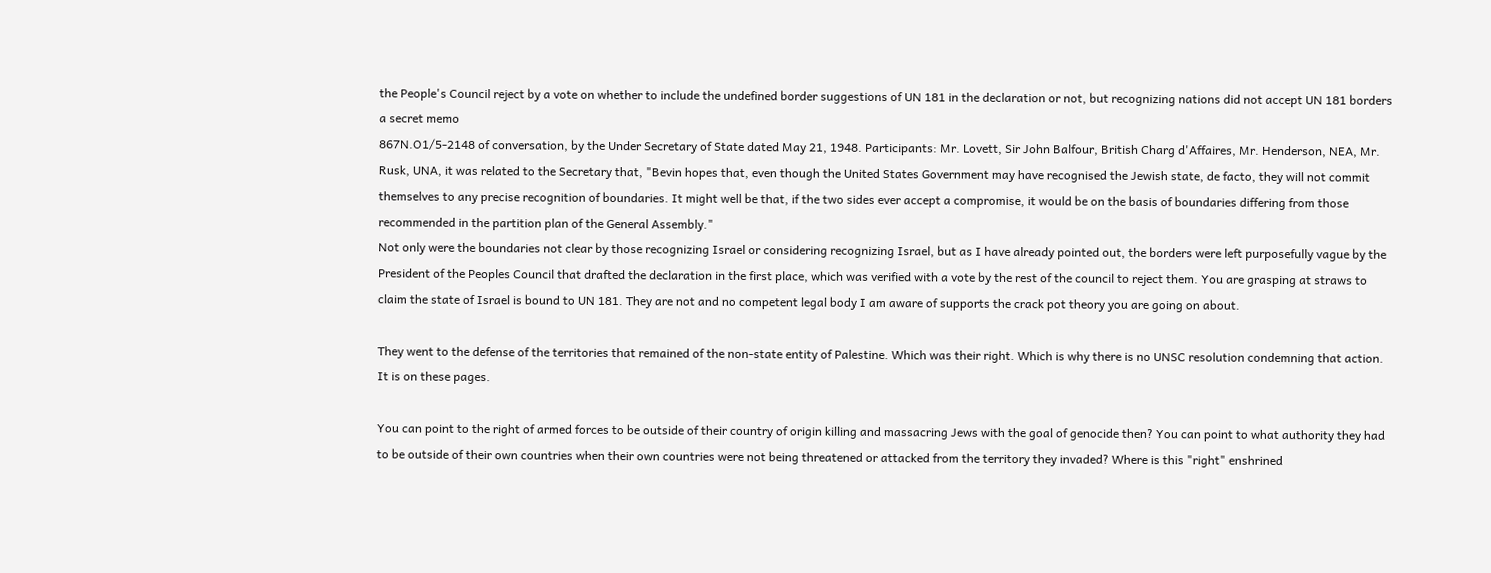the People's Council reject by a vote on whether to include the undefined border suggestions of UN 181 in the declaration or not, but recognizing nations did not accept UN 181 borders a secret memo
867N.O1/5-2148 of conversation, by the Under Secretary of State dated May 21, 1948. Participants: Mr. Lovett, Sir John Balfour, British Charg d'Affaires, Mr. Henderson, NEA, Mr. Rusk, UNA, it was related to the Secretary that, "Bevin hopes that, even though the United States Government may have recognised the Jewish state, de facto, they will not commit themselves to any precise recognition of boundaries. It might well be that, if the two sides ever accept a compromise, it would be on the basis of boundaries differing from those recommended in the partition plan of the General Assembly."
Not only were the boundaries not clear by those recognizing Israel or considering recognizing Israel, but as I have already pointed out, the borders were left purposefully vague by the President of the Peoples Council that drafted the declaration in the first place, which was verified with a vote by the rest of the council to reject them. You are grasping at straws to claim the state of Israel is bound to UN 181. They are not and no competent legal body I am aware of supports the crack pot theory you are going on about.

They went to the defense of the territories that remained of the non-state entity of Palestine. Which was their right. Which is why there is no UNSC resolution condemning that action. It is on these pages.

You can point to the right of armed forces to be outside of their country of origin killing and massacring Jews with the goal of genocide then? You can point to what authority they had to be outside of their own countries when their own countries were not being threatened or attacked from the territory they invaded? Where is this "right" enshrined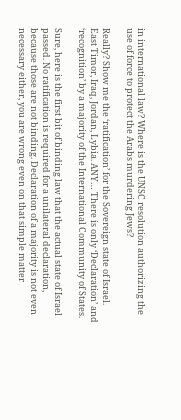in international law? Where is the UNSC resolution authorizing the use of force to protect the Arabs murdering Jews?

Really? Show me the ‘ratification’ for the Sovereign state of Israel. East Timor, Iraq, Jordan, Lybia. ANY… There is only ‘Declaration’ and ‘recognition’ by a majority of the International Community of States.

Sure, here is the first bit of binding law that the actual state of Israel passed. No ratification is required for a unilateral declaration, because those are not binding. Declaration of a majority is not even necessary either, you are wrong even on that simple matter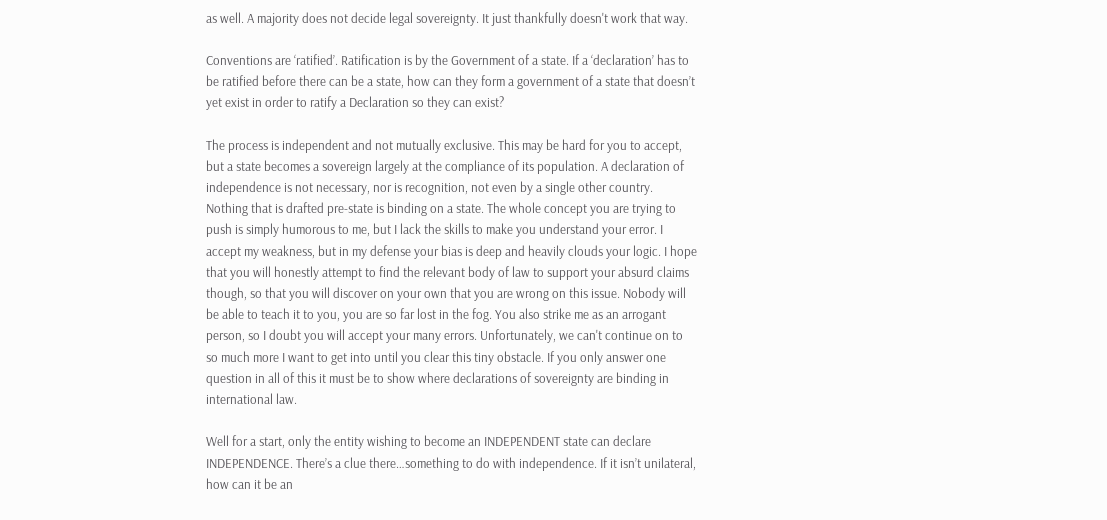as well. A majority does not decide legal sovereignty. It just thankfully doesn't work that way.

Conventions are ‘ratified’. Ratification is by the Government of a state. If a ‘declaration’ has to be ratified before there can be a state, how can they form a government of a state that doesn’t yet exist in order to ratify a Declaration so they can exist?

The process is independent and not mutually exclusive. This may be hard for you to accept, but a state becomes a sovereign largely at the compliance of its population. A declaration of independence is not necessary, nor is recognition, not even by a single other country. Nothing that is drafted pre-state is binding on a state. The whole concept you are trying to push is simply humorous to me, but I lack the skills to make you understand your error. I accept my weakness, but in my defense your bias is deep and heavily clouds your logic. I hope that you will honestly attempt to find the relevant body of law to support your absurd claims though, so that you will discover on your own that you are wrong on this issue. Nobody will be able to teach it to you, you are so far lost in the fog. You also strike me as an arrogant person, so I doubt you will accept your many errors. Unfortunately, we can't continue on to so much more I want to get into until you clear this tiny obstacle. If you only answer one question in all of this it must be to show where declarations of sovereignty are binding in international law.

Well for a start, only the entity wishing to become an INDEPENDENT state can declare INDEPENDENCE. There’s a clue there…something to do with independence. If it isn’t unilateral, how can it be an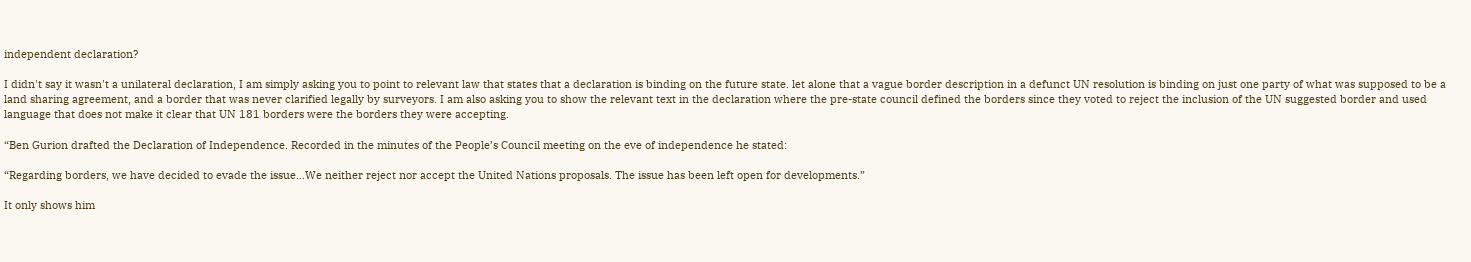independent declaration?

I didn't say it wasn't a unilateral declaration, I am simply asking you to point to relevant law that states that a declaration is binding on the future state. let alone that a vague border description in a defunct UN resolution is binding on just one party of what was supposed to be a land sharing agreement, and a border that was never clarified legally by surveyors. I am also asking you to show the relevant text in the declaration where the pre-state council defined the borders since they voted to reject the inclusion of the UN suggested border and used language that does not make it clear that UN 181 borders were the borders they were accepting.

“Ben Gurion drafted the Declaration of Independence. Recorded in the minutes of the People’s Council meeting on the eve of independence he stated:

“Regarding borders, we have decided to evade the issue…We neither reject nor accept the United Nations proposals. The issue has been left open for developments.”

It only shows him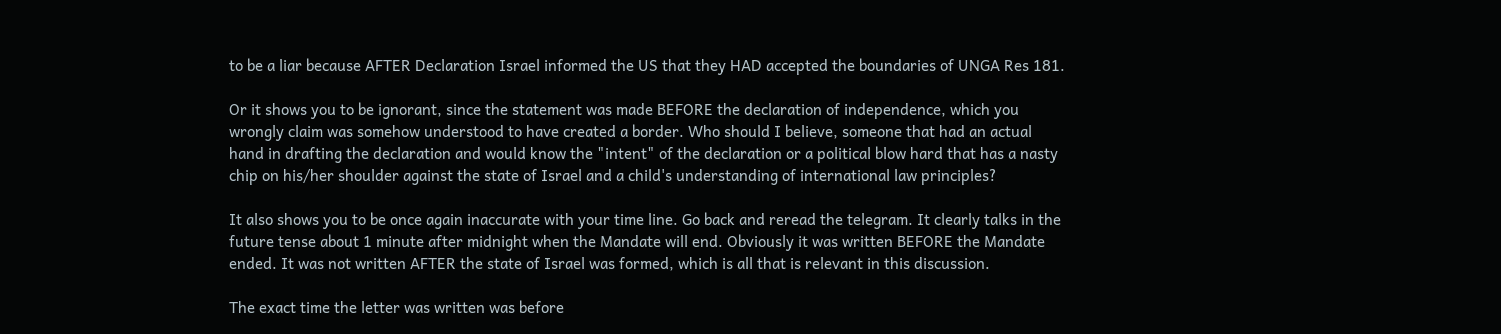to be a liar because AFTER Declaration Israel informed the US that they HAD accepted the boundaries of UNGA Res 181.

Or it shows you to be ignorant, since the statement was made BEFORE the declaration of independence, which you wrongly claim was somehow understood to have created a border. Who should I believe, someone that had an actual hand in drafting the declaration and would know the "intent" of the declaration or a political blow hard that has a nasty chip on his/her shoulder against the state of Israel and a child's understanding of international law principles?

It also shows you to be once again inaccurate with your time line. Go back and reread the telegram. It clearly talks in the future tense about 1 minute after midnight when the Mandate will end. Obviously it was written BEFORE the Mandate ended. It was not written AFTER the state of Israel was formed, which is all that is relevant in this discussion.

The exact time the letter was written was before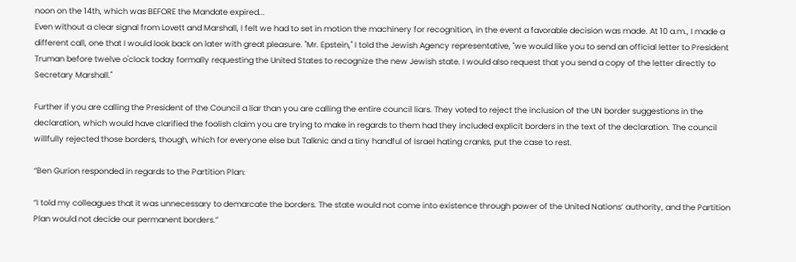noon on the 14th, which was BEFORE the Mandate expired...
Even without a clear signal from Lovett and Marshall, I felt we had to set in motion the machinery for recognition, in the event a favorable decision was made. At 10 a.m., I made a different call, one that I would look back on later with great pleasure. "Mr. Epstein," I told the Jewish Agency representative, "we would like you to send an official letter to President Truman before twelve o'clock today formally requesting the United States to recognize the new Jewish state. I would also request that you send a copy of the letter directly to Secretary Marshall."

Further if you are calling the President of the Council a liar than you are calling the entire council liars. They voted to reject the inclusion of the UN border suggestions in the declaration, which would have clarified the foolish claim you are trying to make in regards to them had they included explicit borders in the text of the declaration. The council willfully rejected those borders, though, which for everyone else but Talknic and a tiny handful of Israel hating cranks, put the case to rest.

“Ben Gurion responded in regards to the Partition Plan:

“I told my colleagues that it was unnecessary to demarcate the borders. The state would not come into existence through power of the United Nations’ authority, and the Partition Plan would not decide our permanent borders.”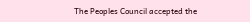The Peoples Council accepted the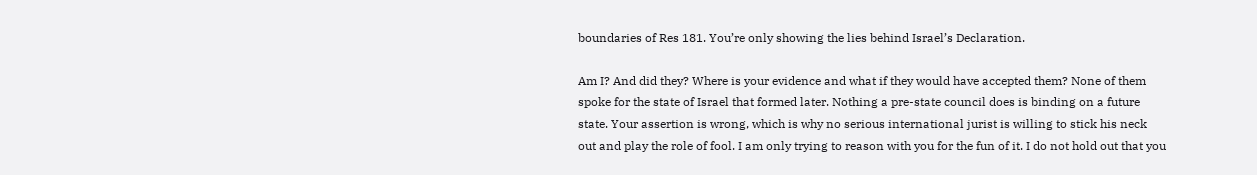boundaries of Res 181. You’re only showing the lies behind Israel’s Declaration.

Am I? And did they? Where is your evidence and what if they would have accepted them? None of them spoke for the state of Israel that formed later. Nothing a pre-state council does is binding on a future state. Your assertion is wrong, which is why no serious international jurist is willing to stick his neck out and play the role of fool. I am only trying to reason with you for the fun of it. I do not hold out that you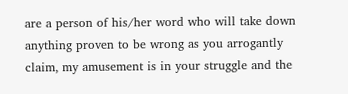are a person of his/her word who will take down anything proven to be wrong as you arrogantly claim, my amusement is in your struggle and the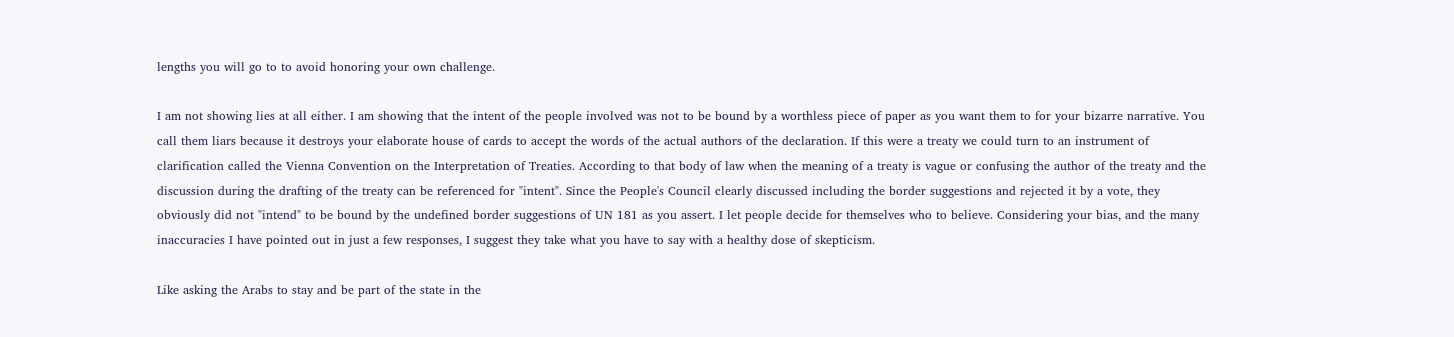lengths you will go to to avoid honoring your own challenge.

I am not showing lies at all either. I am showing that the intent of the people involved was not to be bound by a worthless piece of paper as you want them to for your bizarre narrative. You call them liars because it destroys your elaborate house of cards to accept the words of the actual authors of the declaration. If this were a treaty we could turn to an instrument of clarification called the Vienna Convention on the Interpretation of Treaties. According to that body of law when the meaning of a treaty is vague or confusing the author of the treaty and the discussion during the drafting of the treaty can be referenced for "intent". Since the People's Council clearly discussed including the border suggestions and rejected it by a vote, they obviously did not "intend" to be bound by the undefined border suggestions of UN 181 as you assert. I let people decide for themselves who to believe. Considering your bias, and the many inaccuracies I have pointed out in just a few responses, I suggest they take what you have to say with a healthy dose of skepticism.

Like asking the Arabs to stay and be part of the state in the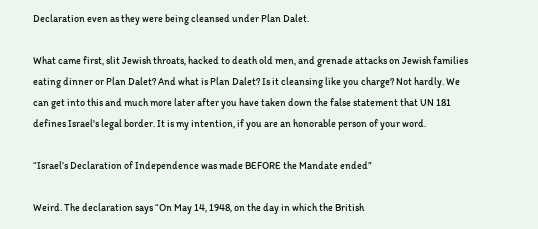Declaration even as they were being cleansed under Plan Dalet.

What came first, slit Jewish throats, hacked to death old men, and grenade attacks on Jewish families eating dinner or Plan Dalet? And what is Plan Dalet? Is it cleansing like you charge? Not hardly. We can get into this and much more later after you have taken down the false statement that UN 181 defines Israel's legal border. It is my intention, if you are an honorable person of your word.

“Israel’s Declaration of Independence was made BEFORE the Mandate ended”

Weird. The declaration says “On May 14, 1948, on the day in which the British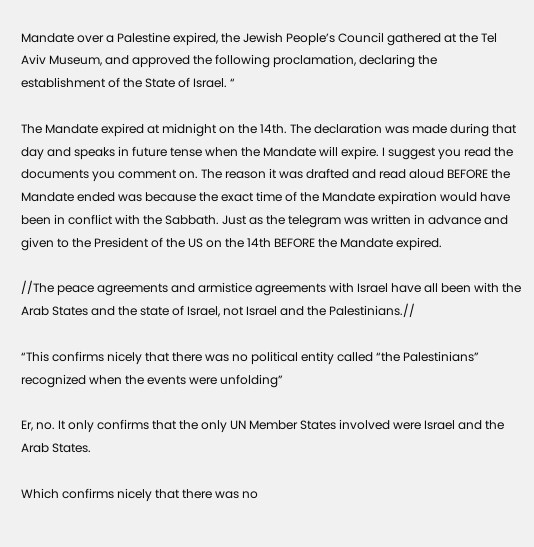Mandate over a Palestine expired, the Jewish People’s Council gathered at the Tel Aviv Museum, and approved the following proclamation, declaring the establishment of the State of Israel. “

The Mandate expired at midnight on the 14th. The declaration was made during that day and speaks in future tense when the Mandate will expire. I suggest you read the documents you comment on. The reason it was drafted and read aloud BEFORE the Mandate ended was because the exact time of the Mandate expiration would have been in conflict with the Sabbath. Just as the telegram was written in advance and given to the President of the US on the 14th BEFORE the Mandate expired.

//The peace agreements and armistice agreements with Israel have all been with the Arab States and the state of Israel, not Israel and the Palestinians.//

“This confirms nicely that there was no political entity called “the Palestinians” recognized when the events were unfolding”

Er, no. It only confirms that the only UN Member States involved were Israel and the Arab States.

Which confirms nicely that there was no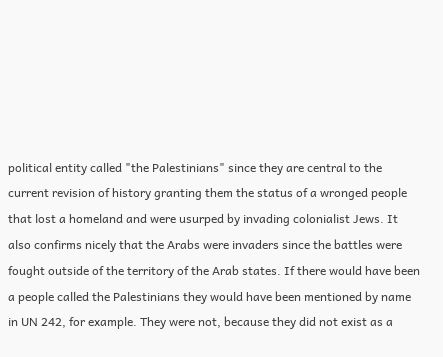political entity called "the Palestinians" since they are central to the current revision of history granting them the status of a wronged people that lost a homeland and were usurped by invading colonialist Jews. It also confirms nicely that the Arabs were invaders since the battles were fought outside of the territory of the Arab states. If there would have been a people called the Palestinians they would have been mentioned by name in UN 242, for example. They were not, because they did not exist as a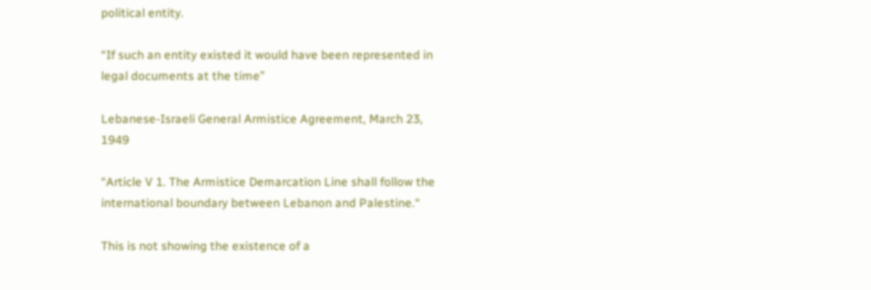political entity.

“If such an entity existed it would have been represented in legal documents at the time”

Lebanese-Israeli General Armistice Agreement, March 23, 1949

“Article V 1. The Armistice Demarcation Line shall follow the international boundary between Lebanon and Palestine.“

This is not showing the existence of a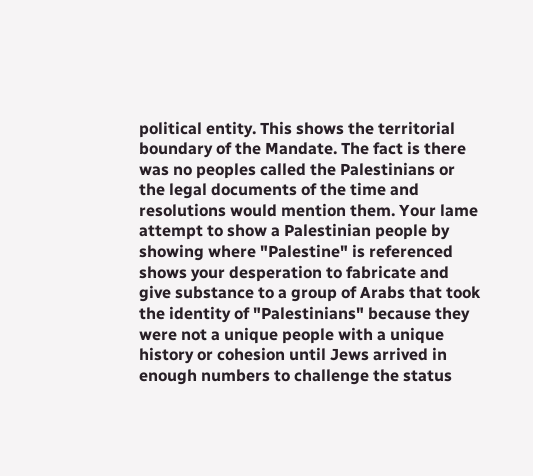political entity. This shows the territorial boundary of the Mandate. The fact is there was no peoples called the Palestinians or the legal documents of the time and resolutions would mention them. Your lame attempt to show a Palestinian people by showing where "Palestine" is referenced shows your desperation to fabricate and give substance to a group of Arabs that took the identity of "Palestinians" because they were not a unique people with a unique history or cohesion until Jews arrived in enough numbers to challenge the status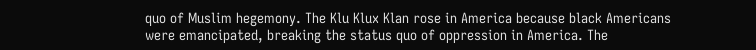quo of Muslim hegemony. The Klu Klux Klan rose in America because black Americans were emancipated, breaking the status quo of oppression in America. The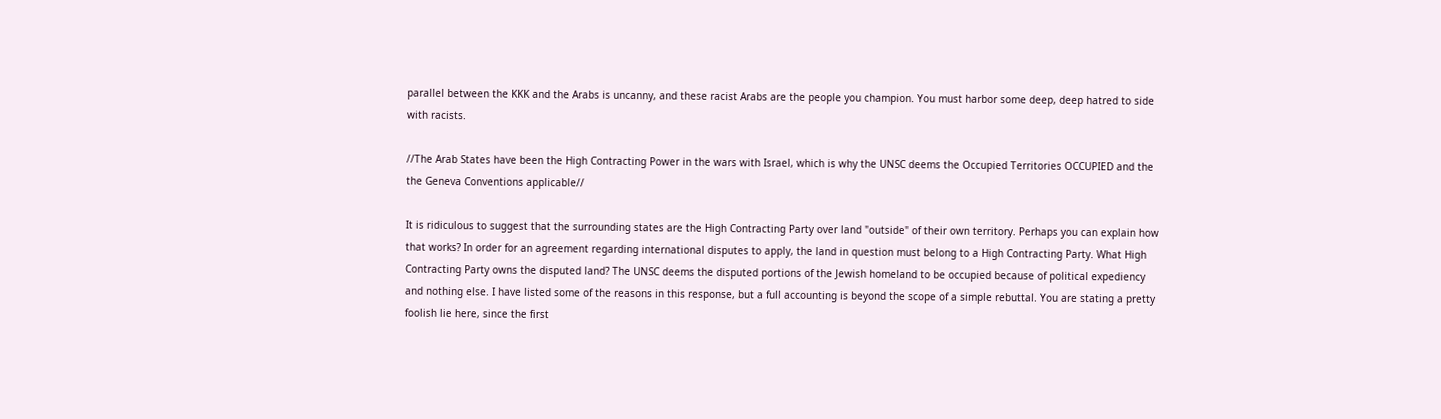parallel between the KKK and the Arabs is uncanny, and these racist Arabs are the people you champion. You must harbor some deep, deep hatred to side with racists.

//The Arab States have been the High Contracting Power in the wars with Israel, which is why the UNSC deems the Occupied Territories OCCUPIED and the the Geneva Conventions applicable//

It is ridiculous to suggest that the surrounding states are the High Contracting Party over land "outside" of their own territory. Perhaps you can explain how that works? In order for an agreement regarding international disputes to apply, the land in question must belong to a High Contracting Party. What High Contracting Party owns the disputed land? The UNSC deems the disputed portions of the Jewish homeland to be occupied because of political expediency and nothing else. I have listed some of the reasons in this response, but a full accounting is beyond the scope of a simple rebuttal. You are stating a pretty foolish lie here, since the first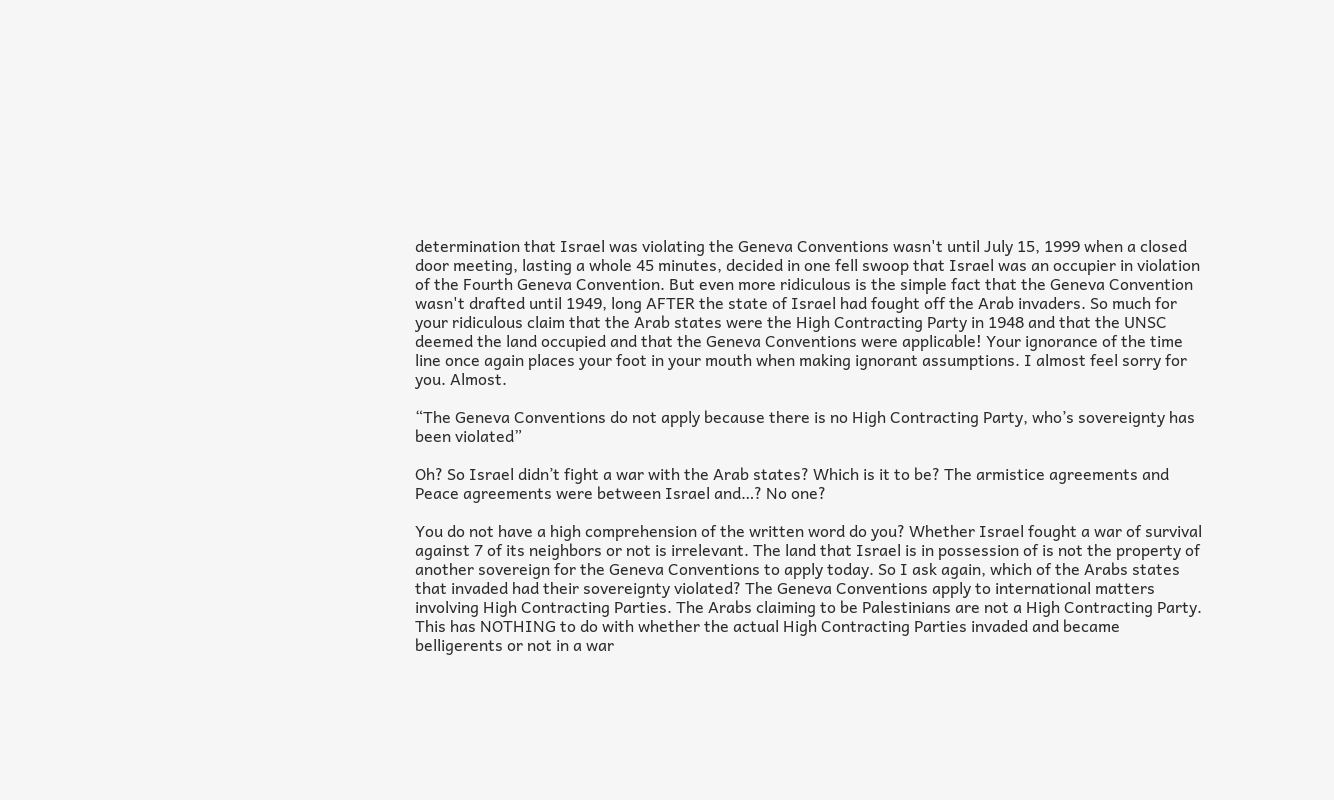determination that Israel was violating the Geneva Conventions wasn't until July 15, 1999 when a closed door meeting, lasting a whole 45 minutes, decided in one fell swoop that Israel was an occupier in violation of the Fourth Geneva Convention. But even more ridiculous is the simple fact that the Geneva Convention wasn't drafted until 1949, long AFTER the state of Israel had fought off the Arab invaders. So much for your ridiculous claim that the Arab states were the High Contracting Party in 1948 and that the UNSC deemed the land occupied and that the Geneva Conventions were applicable! Your ignorance of the time line once again places your foot in your mouth when making ignorant assumptions. I almost feel sorry for you. Almost.

“The Geneva Conventions do not apply because there is no High Contracting Party, who’s sovereignty has been violated”

Oh? So Israel didn’t fight a war with the Arab states? Which is it to be? The armistice agreements and Peace agreements were between Israel and…? No one?

You do not have a high comprehension of the written word do you? Whether Israel fought a war of survival against 7 of its neighbors or not is irrelevant. The land that Israel is in possession of is not the property of another sovereign for the Geneva Conventions to apply today. So I ask again, which of the Arabs states that invaded had their sovereignty violated? The Geneva Conventions apply to international matters involving High Contracting Parties. The Arabs claiming to be Palestinians are not a High Contracting Party. This has NOTHING to do with whether the actual High Contracting Parties invaded and became belligerents or not in a war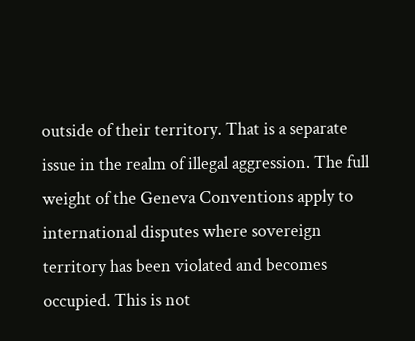outside of their territory. That is a separate issue in the realm of illegal aggression. The full weight of the Geneva Conventions apply to international disputes where sovereign territory has been violated and becomes occupied. This is not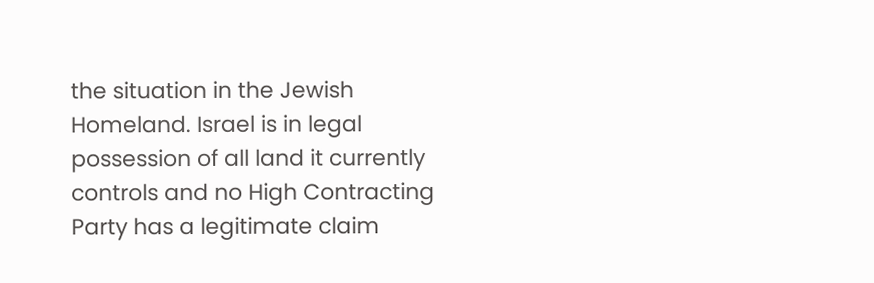the situation in the Jewish Homeland. Israel is in legal possession of all land it currently controls and no High Contracting Party has a legitimate claim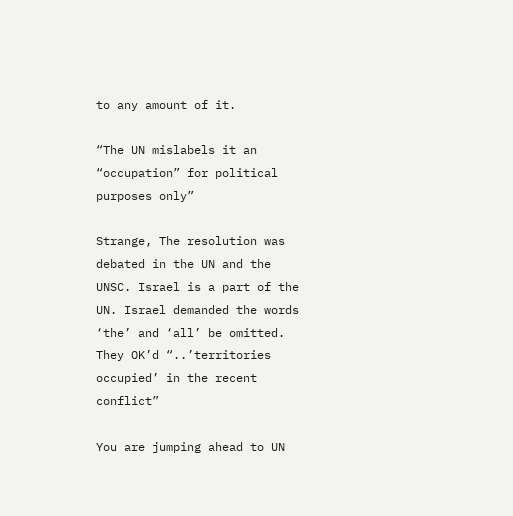to any amount of it.

“The UN mislabels it an “occupation” for political purposes only”

Strange, The resolution was debated in the UN and the UNSC. Israel is a part of the UN. Israel demanded the words ‘the’ and ‘all’ be omitted. They OK’d “..’territories occupied’ in the recent conflict”

You are jumping ahead to UN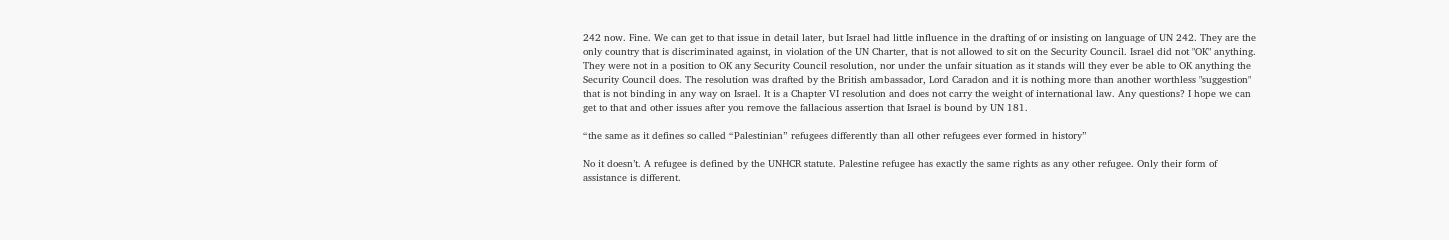242 now. Fine. We can get to that issue in detail later, but Israel had little influence in the drafting of or insisting on language of UN 242. They are the only country that is discriminated against, in violation of the UN Charter, that is not allowed to sit on the Security Council. Israel did not "OK" anything. They were not in a position to OK any Security Council resolution, nor under the unfair situation as it stands will they ever be able to OK anything the Security Council does. The resolution was drafted by the British ambassador, Lord Caradon and it is nothing more than another worthless "suggestion" that is not binding in any way on Israel. It is a Chapter VI resolution and does not carry the weight of international law. Any questions? I hope we can get to that and other issues after you remove the fallacious assertion that Israel is bound by UN 181.

“the same as it defines so called “Palestinian” refugees differently than all other refugees ever formed in history”

No it doesn’t. A refugee is defined by the UNHCR statute. Palestine refugee has exactly the same rights as any other refugee. Only their form of assistance is different.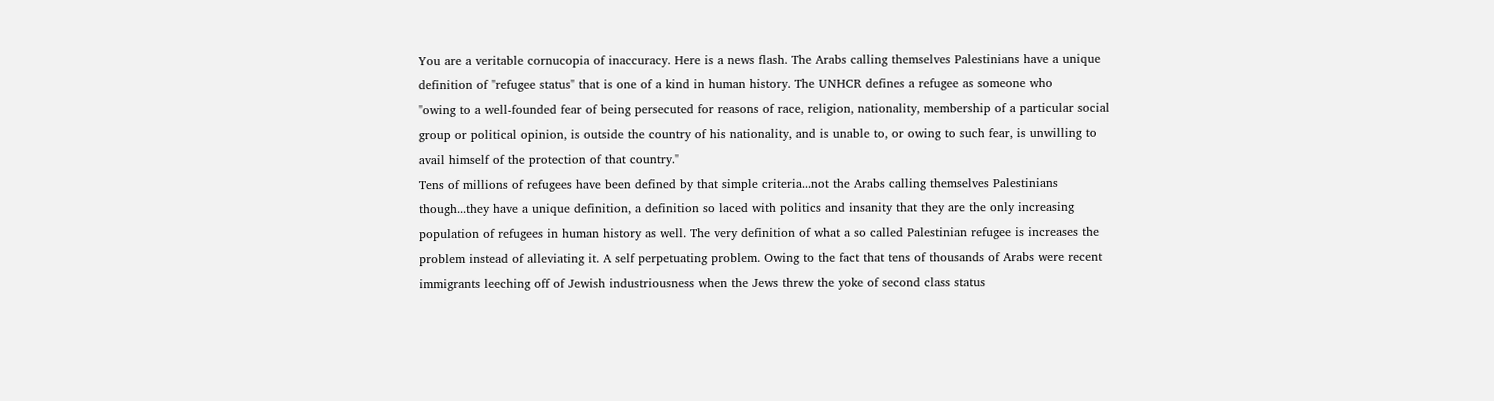You are a veritable cornucopia of inaccuracy. Here is a news flash. The Arabs calling themselves Palestinians have a unique definition of "refugee status" that is one of a kind in human history. The UNHCR defines a refugee as someone who
"owing to a well-founded fear of being persecuted for reasons of race, religion, nationality, membership of a particular social group or political opinion, is outside the country of his nationality, and is unable to, or owing to such fear, is unwilling to avail himself of the protection of that country."
Tens of millions of refugees have been defined by that simple criteria...not the Arabs calling themselves Palestinians though...they have a unique definition, a definition so laced with politics and insanity that they are the only increasing population of refugees in human history as well. The very definition of what a so called Palestinian refugee is increases the problem instead of alleviating it. A self perpetuating problem. Owing to the fact that tens of thousands of Arabs were recent immigrants leeching off of Jewish industriousness when the Jews threw the yoke of second class status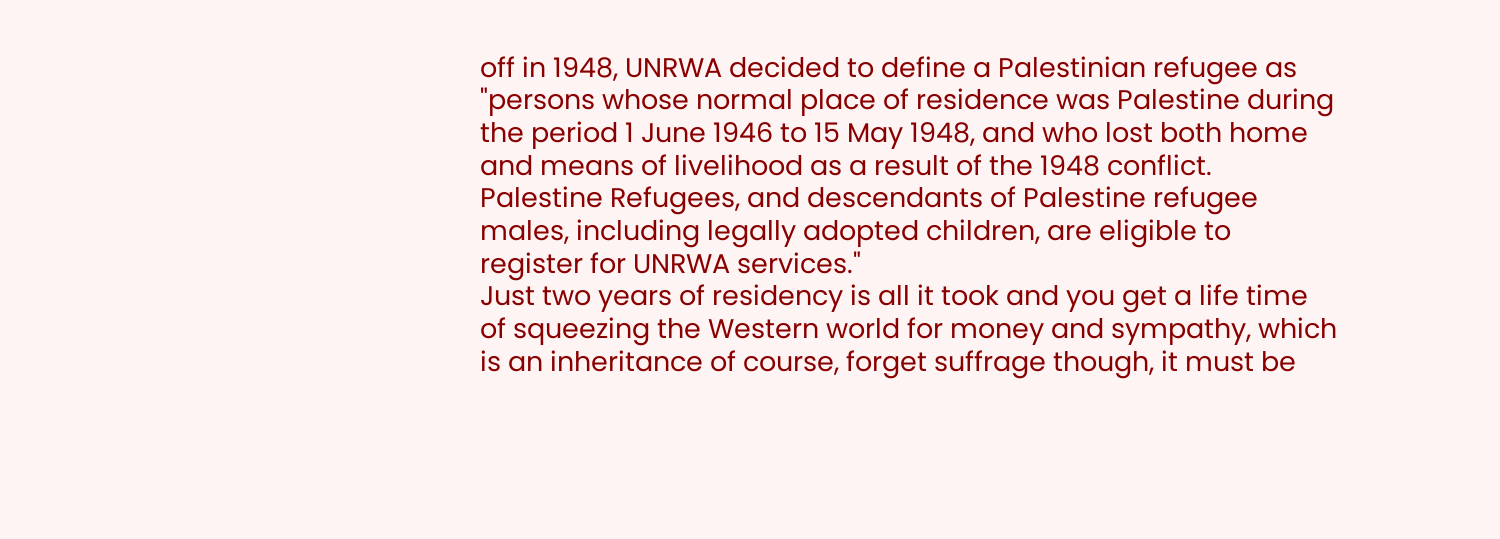off in 1948, UNRWA decided to define a Palestinian refugee as
"persons whose normal place of residence was Palestine during the period 1 June 1946 to 15 May 1948, and who lost both home and means of livelihood as a result of the 1948 conflict. Palestine Refugees, and descendants of Palestine refugee males, including legally adopted children, are eligible to register for UNRWA services."
Just two years of residency is all it took and you get a life time of squeezing the Western world for money and sympathy, which is an inheritance of course, forget suffrage though, it must be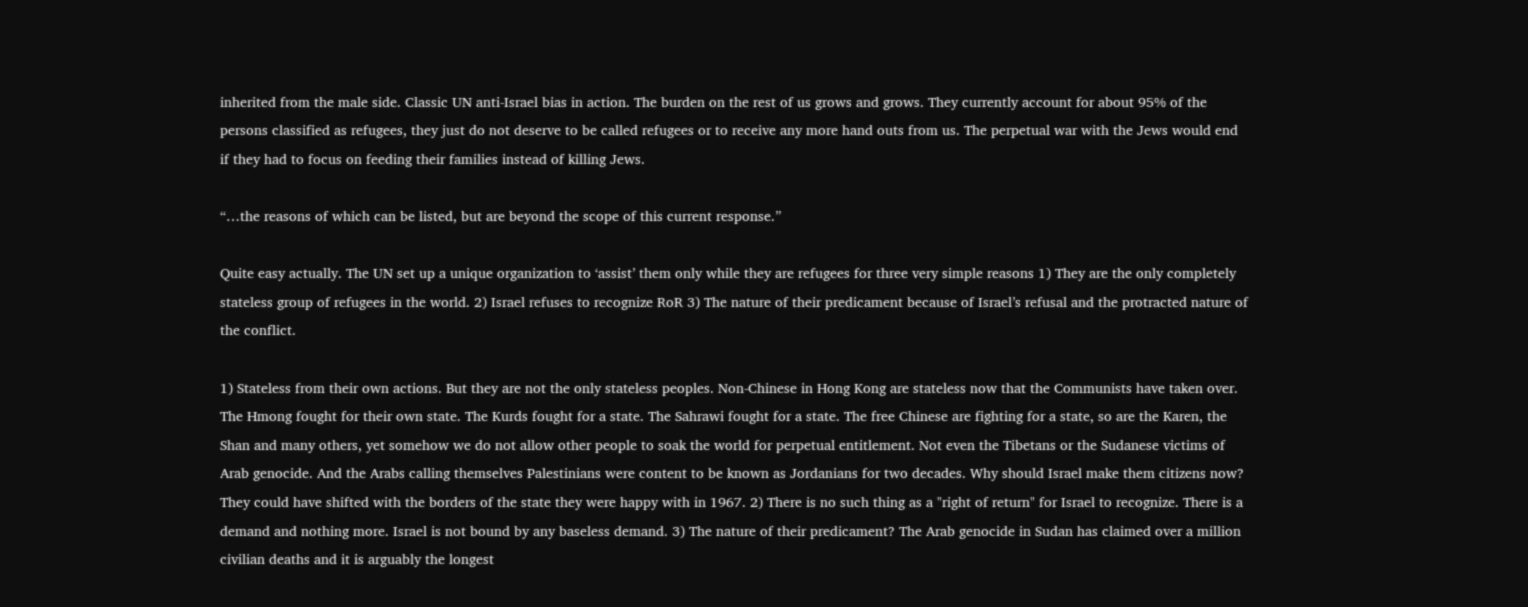inherited from the male side. Classic UN anti-Israel bias in action. The burden on the rest of us grows and grows. They currently account for about 95% of the persons classified as refugees, they just do not deserve to be called refugees or to receive any more hand outs from us. The perpetual war with the Jews would end if they had to focus on feeding their families instead of killing Jews.

“…the reasons of which can be listed, but are beyond the scope of this current response.”

Quite easy actually. The UN set up a unique organization to ‘assist’ them only while they are refugees for three very simple reasons 1) They are the only completely stateless group of refugees in the world. 2) Israel refuses to recognize RoR 3) The nature of their predicament because of Israel’s refusal and the protracted nature of the conflict.

1) Stateless from their own actions. But they are not the only stateless peoples. Non-Chinese in Hong Kong are stateless now that the Communists have taken over. The Hmong fought for their own state. The Kurds fought for a state. The Sahrawi fought for a state. The free Chinese are fighting for a state, so are the Karen, the Shan and many others, yet somehow we do not allow other people to soak the world for perpetual entitlement. Not even the Tibetans or the Sudanese victims of Arab genocide. And the Arabs calling themselves Palestinians were content to be known as Jordanians for two decades. Why should Israel make them citizens now? They could have shifted with the borders of the state they were happy with in 1967. 2) There is no such thing as a "right of return" for Israel to recognize. There is a demand and nothing more. Israel is not bound by any baseless demand. 3) The nature of their predicament? The Arab genocide in Sudan has claimed over a million civilian deaths and it is arguably the longest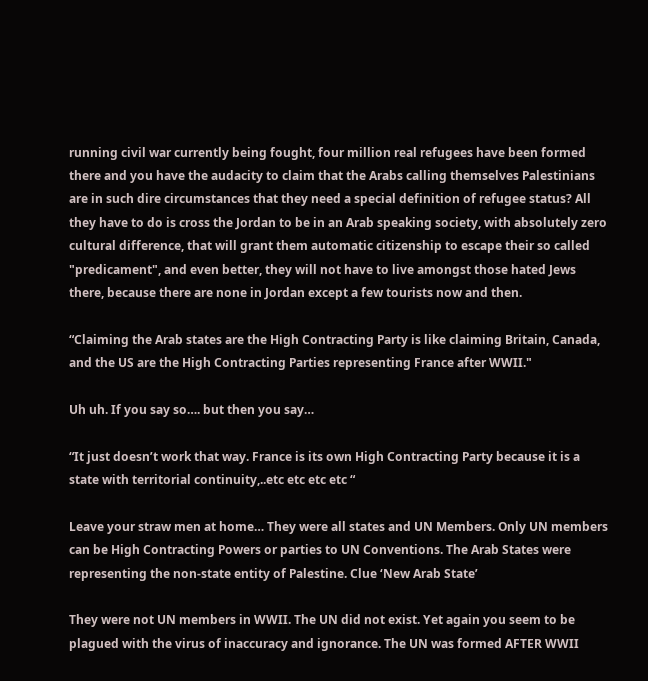running civil war currently being fought, four million real refugees have been formed there and you have the audacity to claim that the Arabs calling themselves Palestinians are in such dire circumstances that they need a special definition of refugee status? All they have to do is cross the Jordan to be in an Arab speaking society, with absolutely zero cultural difference, that will grant them automatic citizenship to escape their so called "predicament", and even better, they will not have to live amongst those hated Jews there, because there are none in Jordan except a few tourists now and then.

“Claiming the Arab states are the High Contracting Party is like claiming Britain, Canada, and the US are the High Contracting Parties representing France after WWII."

Uh uh. If you say so…. but then you say…

“It just doesn’t work that way. France is its own High Contracting Party because it is a state with territorial continuity,..etc etc etc etc “

Leave your straw men at home… They were all states and UN Members. Only UN members can be High Contracting Powers or parties to UN Conventions. The Arab States were representing the non-state entity of Palestine. Clue ‘New Arab State’

They were not UN members in WWII. The UN did not exist. Yet again you seem to be plagued with the virus of inaccuracy and ignorance. The UN was formed AFTER WWII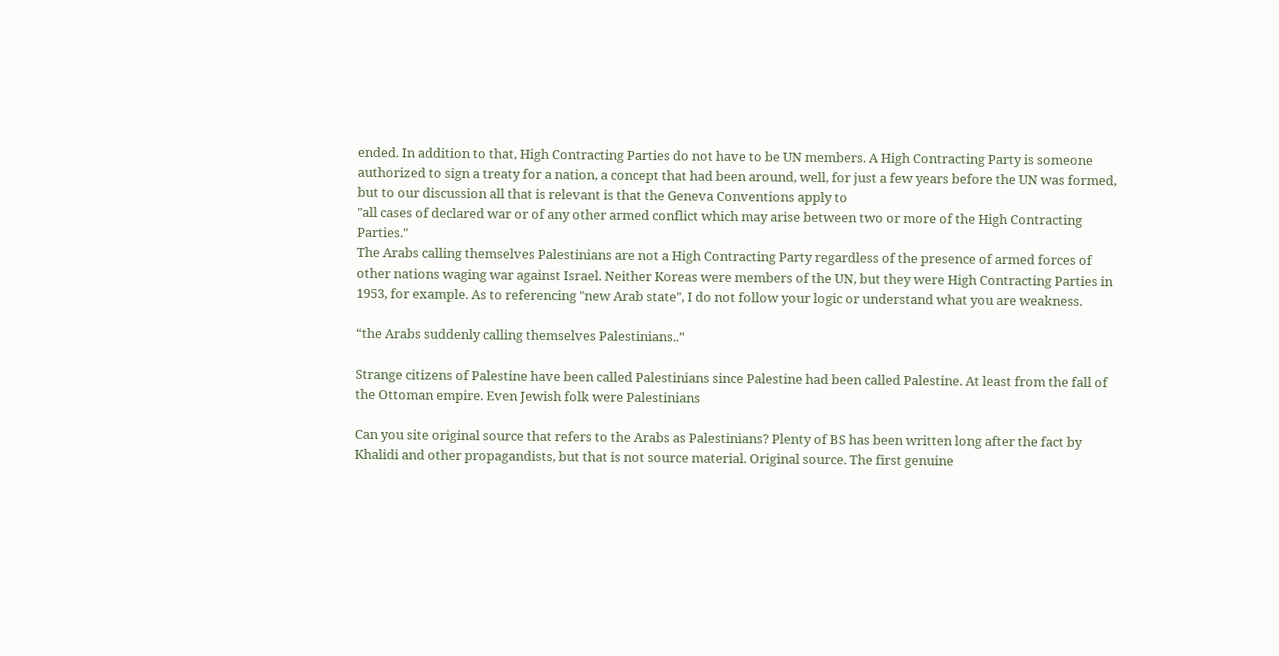ended. In addition to that, High Contracting Parties do not have to be UN members. A High Contracting Party is someone authorized to sign a treaty for a nation, a concept that had been around, well, for just a few years before the UN was formed, but to our discussion all that is relevant is that the Geneva Conventions apply to
"all cases of declared war or of any other armed conflict which may arise between two or more of the High Contracting Parties."
The Arabs calling themselves Palestinians are not a High Contracting Party regardless of the presence of armed forces of other nations waging war against Israel. Neither Koreas were members of the UN, but they were High Contracting Parties in 1953, for example. As to referencing "new Arab state", I do not follow your logic or understand what you are weakness.

“the Arabs suddenly calling themselves Palestinians..”

Strange citizens of Palestine have been called Palestinians since Palestine had been called Palestine. At least from the fall of the Ottoman empire. Even Jewish folk were Palestinians

Can you site original source that refers to the Arabs as Palestinians? Plenty of BS has been written long after the fact by Khalidi and other propagandists, but that is not source material. Original source. The first genuine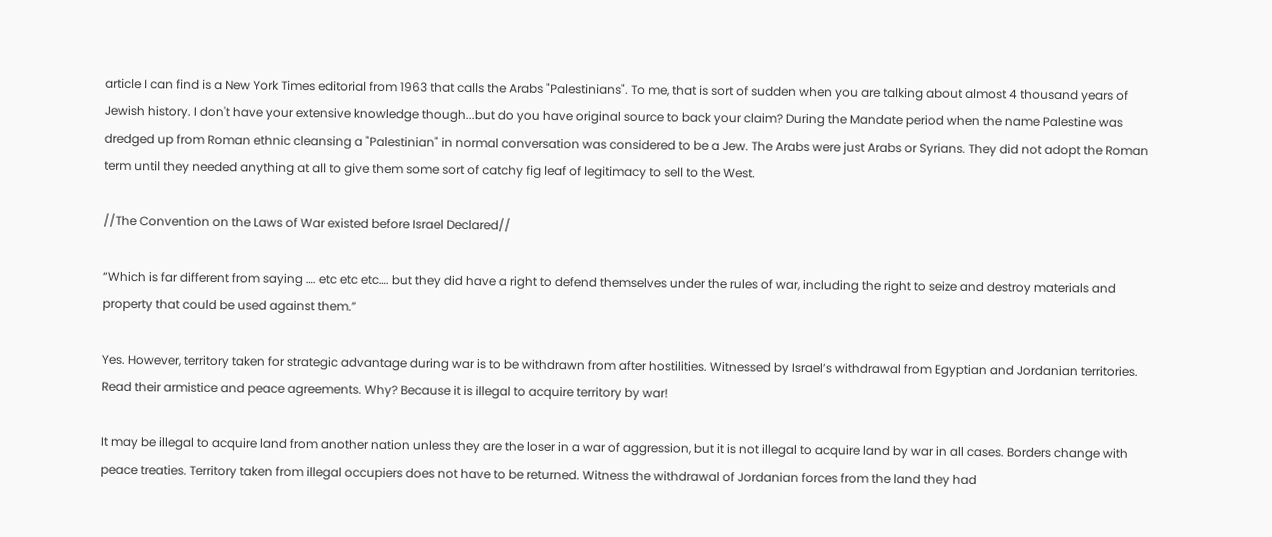article I can find is a New York Times editorial from 1963 that calls the Arabs "Palestinians". To me, that is sort of sudden when you are talking about almost 4 thousand years of Jewish history. I don't have your extensive knowledge though...but do you have original source to back your claim? During the Mandate period when the name Palestine was dredged up from Roman ethnic cleansing a "Palestinian" in normal conversation was considered to be a Jew. The Arabs were just Arabs or Syrians. They did not adopt the Roman term until they needed anything at all to give them some sort of catchy fig leaf of legitimacy to sell to the West.

//The Convention on the Laws of War existed before Israel Declared//

“Which is far different from saying …. etc etc etc…. but they did have a right to defend themselves under the rules of war, including the right to seize and destroy materials and property that could be used against them.”

Yes. However, territory taken for strategic advantage during war is to be withdrawn from after hostilities. Witnessed by Israel’s withdrawal from Egyptian and Jordanian territories. Read their armistice and peace agreements. Why? Because it is illegal to acquire territory by war!

It may be illegal to acquire land from another nation unless they are the loser in a war of aggression, but it is not illegal to acquire land by war in all cases. Borders change with peace treaties. Territory taken from illegal occupiers does not have to be returned. Witness the withdrawal of Jordanian forces from the land they had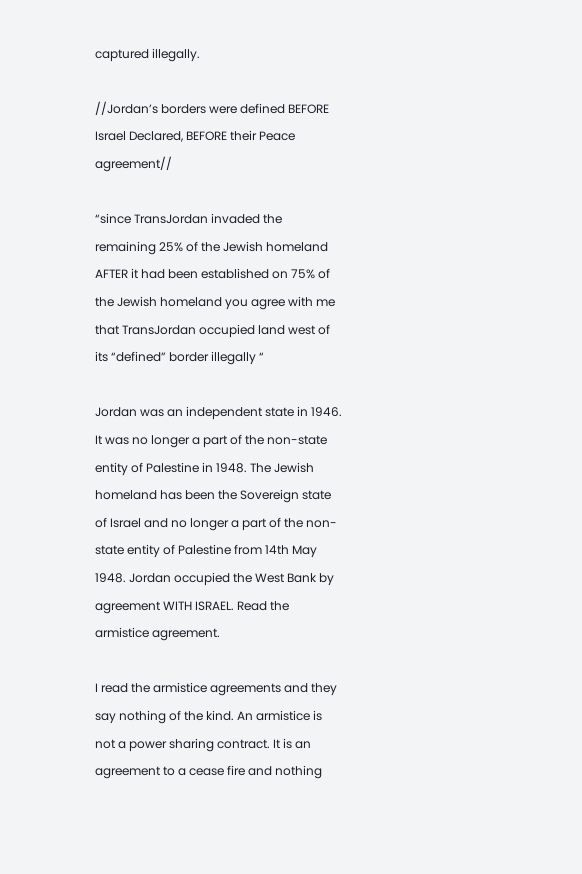captured illegally.

//Jordan’s borders were defined BEFORE Israel Declared, BEFORE their Peace agreement//

“since TransJordan invaded the remaining 25% of the Jewish homeland AFTER it had been established on 75% of the Jewish homeland you agree with me that TransJordan occupied land west of its “defined” border illegally “

Jordan was an independent state in 1946. It was no longer a part of the non-state entity of Palestine in 1948. The Jewish homeland has been the Sovereign state of Israel and no longer a part of the non-state entity of Palestine from 14th May 1948. Jordan occupied the West Bank by agreement WITH ISRAEL. Read the armistice agreement.

I read the armistice agreements and they say nothing of the kind. An armistice is not a power sharing contract. It is an agreement to a cease fire and nothing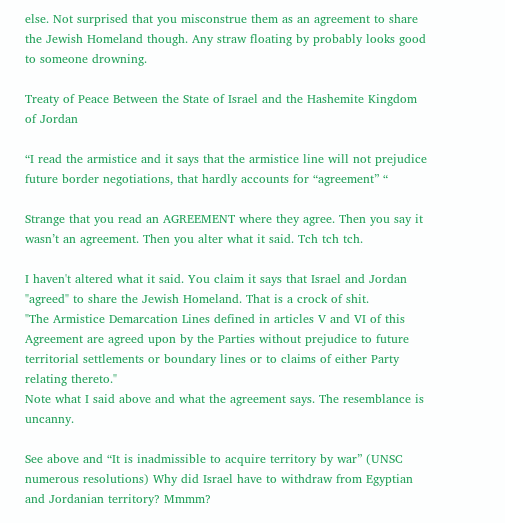else. Not surprised that you misconstrue them as an agreement to share the Jewish Homeland though. Any straw floating by probably looks good to someone drowning.

Treaty of Peace Between the State of Israel and the Hashemite Kingdom of Jordan

“I read the armistice and it says that the armistice line will not prejudice future border negotiations, that hardly accounts for “agreement” “

Strange that you read an AGREEMENT where they agree. Then you say it wasn’t an agreement. Then you alter what it said. Tch tch tch.

I haven't altered what it said. You claim it says that Israel and Jordan "agreed" to share the Jewish Homeland. That is a crock of shit.
"The Armistice Demarcation Lines defined in articles V and VI of this Agreement are agreed upon by the Parties without prejudice to future territorial settlements or boundary lines or to claims of either Party relating thereto."
Note what I said above and what the agreement says. The resemblance is uncanny.

See above and “It is inadmissible to acquire territory by war” (UNSC numerous resolutions) Why did Israel have to withdraw from Egyptian and Jordanian territory? Mmmm?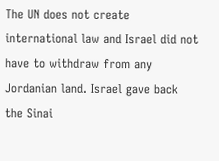The UN does not create international law and Israel did not have to withdraw from any Jordanian land. Israel gave back the Sinai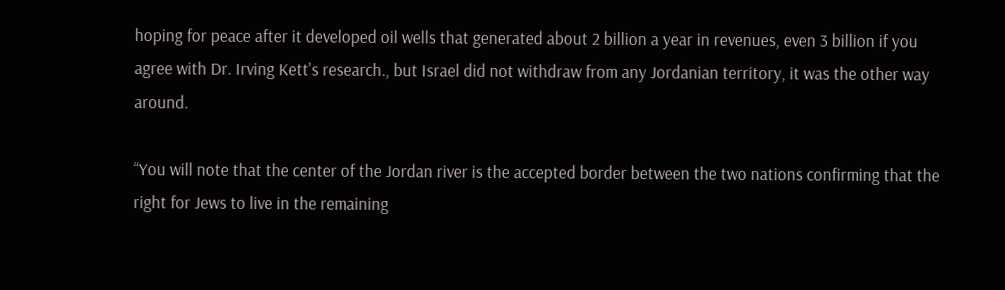hoping for peace after it developed oil wells that generated about 2 billion a year in revenues, even 3 billion if you agree with Dr. Irving Kett's research., but Israel did not withdraw from any Jordanian territory, it was the other way around.

“You will note that the center of the Jordan river is the accepted border between the two nations confirming that the right for Jews to live in the remaining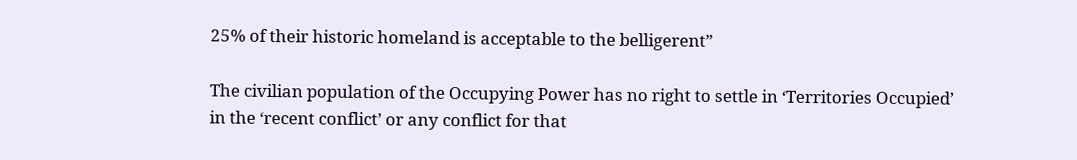25% of their historic homeland is acceptable to the belligerent”

The civilian population of the Occupying Power has no right to settle in ‘Territories Occupied’ in the ‘recent conflict’ or any conflict for that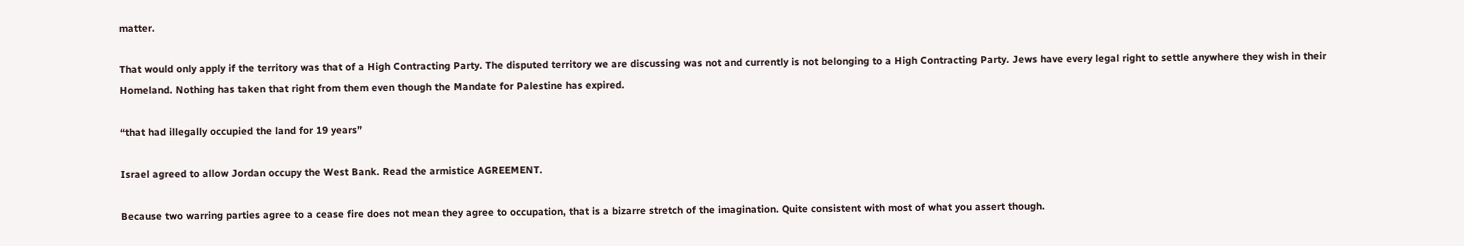matter.

That would only apply if the territory was that of a High Contracting Party. The disputed territory we are discussing was not and currently is not belonging to a High Contracting Party. Jews have every legal right to settle anywhere they wish in their Homeland. Nothing has taken that right from them even though the Mandate for Palestine has expired.

“that had illegally occupied the land for 19 years”

Israel agreed to allow Jordan occupy the West Bank. Read the armistice AGREEMENT.

Because two warring parties agree to a cease fire does not mean they agree to occupation, that is a bizarre stretch of the imagination. Quite consistent with most of what you assert though.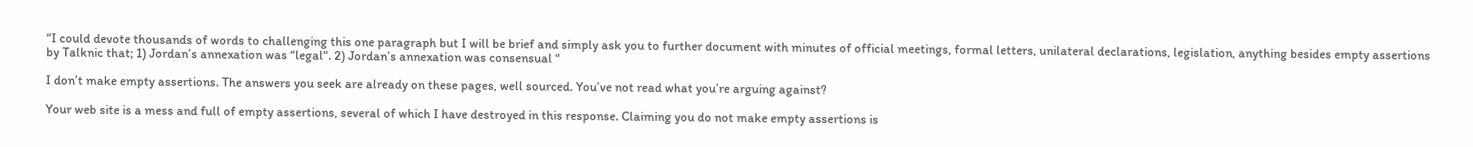“I could devote thousands of words to challenging this one paragraph but I will be brief and simply ask you to further document with minutes of official meetings, formal letters, unilateral declarations, legislation, anything besides empty assertions by Talknic that; 1) Jordan’s annexation was “legal“. 2) Jordan’s annexation was consensual “

I don’t make empty assertions. The answers you seek are already on these pages, well sourced. You’ve not read what you’re arguing against?

Your web site is a mess and full of empty assertions, several of which I have destroyed in this response. Claiming you do not make empty assertions is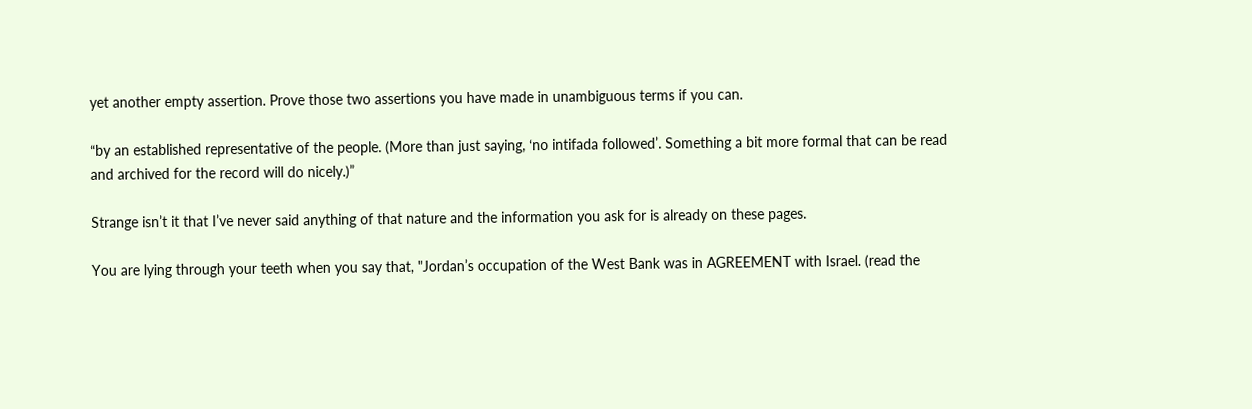yet another empty assertion. Prove those two assertions you have made in unambiguous terms if you can.

“by an established representative of the people. (More than just saying, ‘no intifada followed’. Something a bit more formal that can be read and archived for the record will do nicely.)”

Strange isn’t it that I’ve never said anything of that nature and the information you ask for is already on these pages.

You are lying through your teeth when you say that, "Jordan’s occupation of the West Bank was in AGREEMENT with Israel. (read the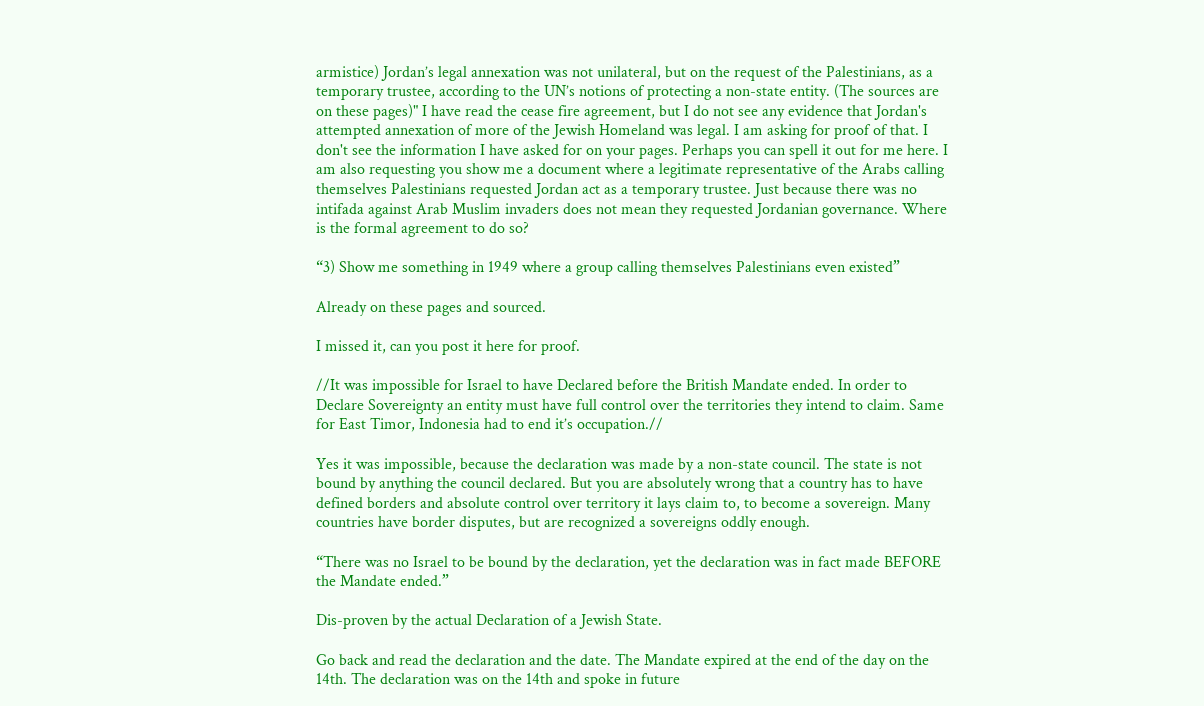armistice) Jordan’s legal annexation was not unilateral, but on the request of the Palestinians, as a temporary trustee, according to the UN’s notions of protecting a non-state entity. (The sources are on these pages)" I have read the cease fire agreement, but I do not see any evidence that Jordan's attempted annexation of more of the Jewish Homeland was legal. I am asking for proof of that. I don't see the information I have asked for on your pages. Perhaps you can spell it out for me here. I am also requesting you show me a document where a legitimate representative of the Arabs calling themselves Palestinians requested Jordan act as a temporary trustee. Just because there was no intifada against Arab Muslim invaders does not mean they requested Jordanian governance. Where is the formal agreement to do so?

“3) Show me something in 1949 where a group calling themselves Palestinians even existed”

Already on these pages and sourced.

I missed it, can you post it here for proof.

//It was impossible for Israel to have Declared before the British Mandate ended. In order to Declare Sovereignty an entity must have full control over the territories they intend to claim. Same for East Timor, Indonesia had to end it’s occupation.//

Yes it was impossible, because the declaration was made by a non-state council. The state is not bound by anything the council declared. But you are absolutely wrong that a country has to have defined borders and absolute control over territory it lays claim to, to become a sovereign. Many countries have border disputes, but are recognized a sovereigns oddly enough.

“There was no Israel to be bound by the declaration, yet the declaration was in fact made BEFORE the Mandate ended.”

Dis-proven by the actual Declaration of a Jewish State.

Go back and read the declaration and the date. The Mandate expired at the end of the day on the 14th. The declaration was on the 14th and spoke in future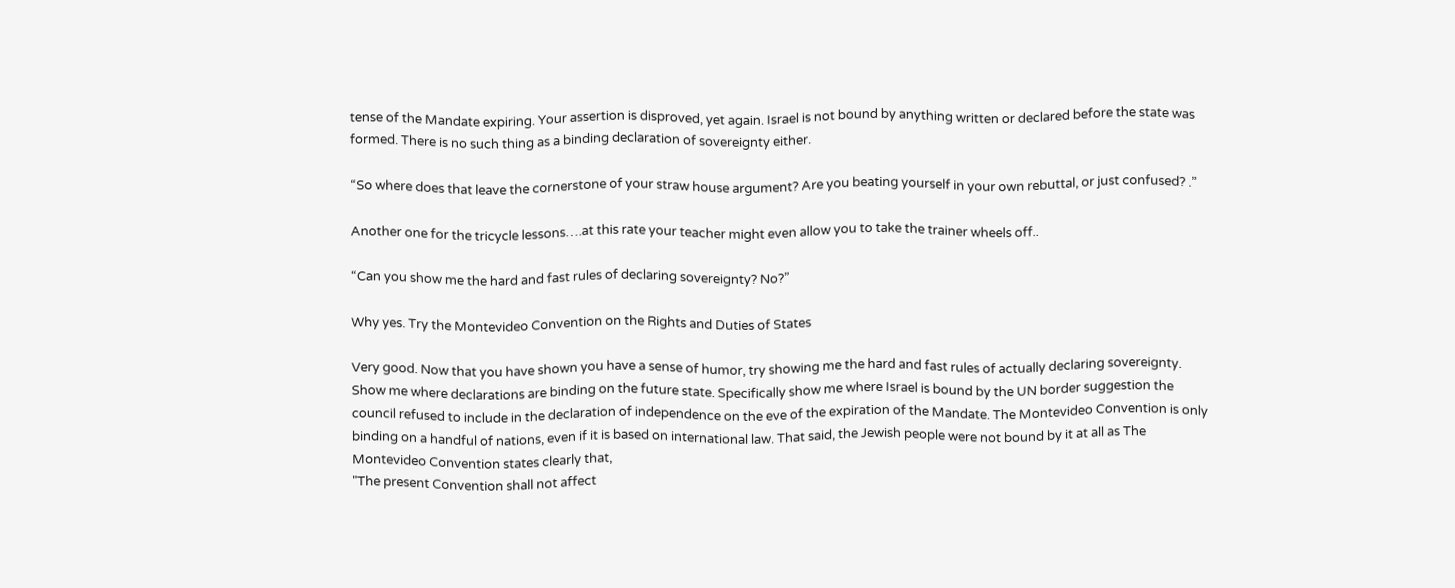tense of the Mandate expiring. Your assertion is disproved, yet again. Israel is not bound by anything written or declared before the state was formed. There is no such thing as a binding declaration of sovereignty either.

“So where does that leave the cornerstone of your straw house argument? Are you beating yourself in your own rebuttal, or just confused? .”

Another one for the tricycle lessons….at this rate your teacher might even allow you to take the trainer wheels off..

“Can you show me the hard and fast rules of declaring sovereignty? No?”

Why yes. Try the Montevideo Convention on the Rights and Duties of States

Very good. Now that you have shown you have a sense of humor, try showing me the hard and fast rules of actually declaring sovereignty. Show me where declarations are binding on the future state. Specifically show me where Israel is bound by the UN border suggestion the council refused to include in the declaration of independence on the eve of the expiration of the Mandate. The Montevideo Convention is only binding on a handful of nations, even if it is based on international law. That said, the Jewish people were not bound by it at all as The Montevideo Convention states clearly that,
"The present Convention shall not affect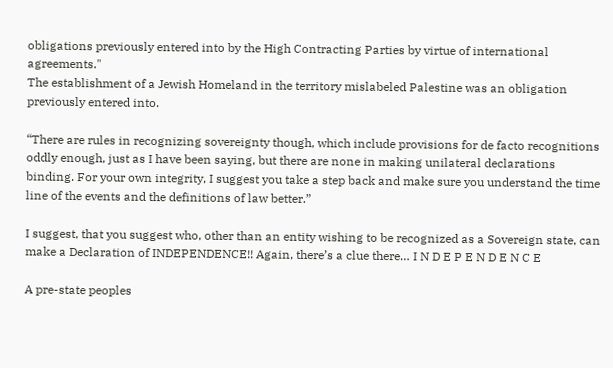obligations previously entered into by the High Contracting Parties by virtue of international agreements."
The establishment of a Jewish Homeland in the territory mislabeled Palestine was an obligation previously entered into.

“There are rules in recognizing sovereignty though, which include provisions for de facto recognitions oddly enough, just as I have been saying, but there are none in making unilateral declarations binding. For your own integrity, I suggest you take a step back and make sure you understand the time line of the events and the definitions of law better.”

I suggest, that you suggest who, other than an entity wishing to be recognized as a Sovereign state, can make a Declaration of INDEPENDENCE!! Again, there’s a clue there… I N D E P E N D E N C E

A pre-state peoples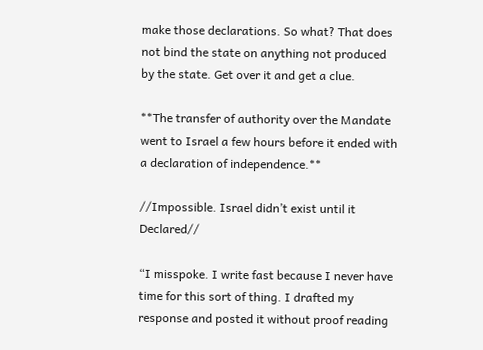make those declarations. So what? That does not bind the state on anything not produced by the state. Get over it and get a clue.

**The transfer of authority over the Mandate went to Israel a few hours before it ended with a declaration of independence.**

//Impossible. Israel didn’t exist until it Declared//

“I misspoke. I write fast because I never have time for this sort of thing. I drafted my response and posted it without proof reading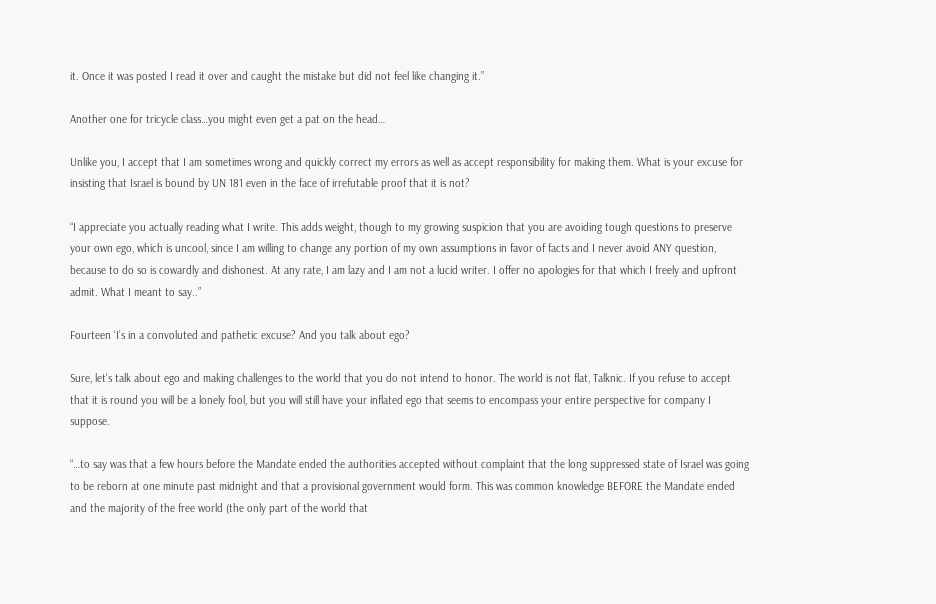it. Once it was posted I read it over and caught the mistake but did not feel like changing it.”

Another one for tricycle class…you might even get a pat on the head…

Unlike you, I accept that I am sometimes wrong and quickly correct my errors as well as accept responsibility for making them. What is your excuse for insisting that Israel is bound by UN 181 even in the face of irrefutable proof that it is not?

“I appreciate you actually reading what I write. This adds weight, though to my growing suspicion that you are avoiding tough questions to preserve your own ego, which is uncool, since I am willing to change any portion of my own assumptions in favor of facts and I never avoid ANY question, because to do so is cowardly and dishonest. At any rate, I am lazy and I am not a lucid writer. I offer no apologies for that which I freely and upfront admit. What I meant to say..”

Fourteen ‘I’s in a convoluted and pathetic excuse? And you talk about ego?

Sure, let's talk about ego and making challenges to the world that you do not intend to honor. The world is not flat, Talknic. If you refuse to accept that it is round you will be a lonely fool, but you will still have your inflated ego that seems to encompass your entire perspective for company I suppose.

“…to say was that a few hours before the Mandate ended the authorities accepted without complaint that the long suppressed state of Israel was going to be reborn at one minute past midnight and that a provisional government would form. This was common knowledge BEFORE the Mandate ended and the majority of the free world (the only part of the world that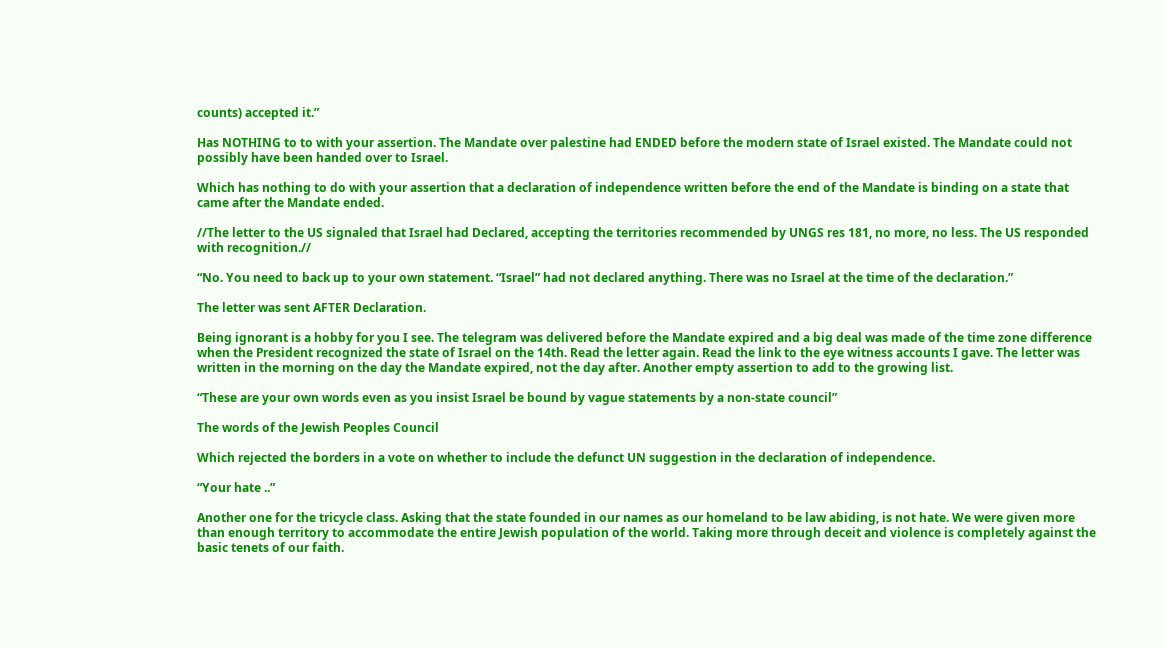counts) accepted it.”

Has NOTHING to to with your assertion. The Mandate over palestine had ENDED before the modern state of Israel existed. The Mandate could not possibly have been handed over to Israel.

Which has nothing to do with your assertion that a declaration of independence written before the end of the Mandate is binding on a state that came after the Mandate ended.

//The letter to the US signaled that Israel had Declared, accepting the territories recommended by UNGS res 181, no more, no less. The US responded with recognition.//

“No. You need to back up to your own statement. “Israel” had not declared anything. There was no Israel at the time of the declaration.”

The letter was sent AFTER Declaration.

Being ignorant is a hobby for you I see. The telegram was delivered before the Mandate expired and a big deal was made of the time zone difference when the President recognized the state of Israel on the 14th. Read the letter again. Read the link to the eye witness accounts I gave. The letter was written in the morning on the day the Mandate expired, not the day after. Another empty assertion to add to the growing list.

“These are your own words even as you insist Israel be bound by vague statements by a non-state council”

The words of the Jewish Peoples Council

Which rejected the borders in a vote on whether to include the defunct UN suggestion in the declaration of independence.

“Your hate ..”

Another one for the tricycle class. Asking that the state founded in our names as our homeland to be law abiding, is not hate. We were given more than enough territory to accommodate the entire Jewish population of the world. Taking more through deceit and violence is completely against the basic tenets of our faith.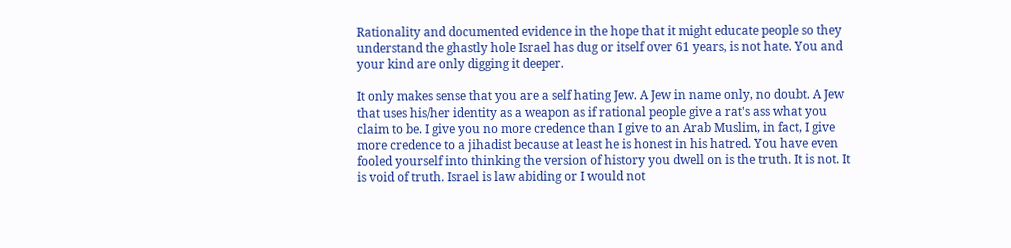Rationality and documented evidence in the hope that it might educate people so they understand the ghastly hole Israel has dug or itself over 61 years, is not hate. You and your kind are only digging it deeper.

It only makes sense that you are a self hating Jew. A Jew in name only, no doubt. A Jew that uses his/her identity as a weapon as if rational people give a rat's ass what you claim to be. I give you no more credence than I give to an Arab Muslim, in fact, I give more credence to a jihadist because at least he is honest in his hatred. You have even fooled yourself into thinking the version of history you dwell on is the truth. It is not. It is void of truth. Israel is law abiding or I would not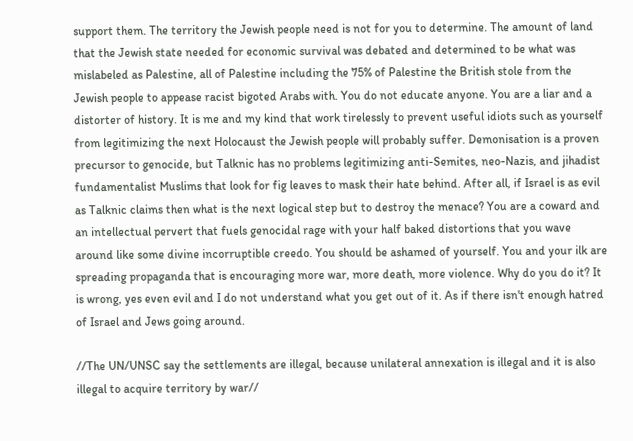support them. The territory the Jewish people need is not for you to determine. The amount of land that the Jewish state needed for economic survival was debated and determined to be what was mislabeled as Palestine, all of Palestine including the 75% of Palestine the British stole from the Jewish people to appease racist bigoted Arabs with. You do not educate anyone. You are a liar and a distorter of history. It is me and my kind that work tirelessly to prevent useful idiots such as yourself from legitimizing the next Holocaust the Jewish people will probably suffer. Demonisation is a proven precursor to genocide, but Talknic has no problems legitimizing anti-Semites, neo-Nazis, and jihadist fundamentalist Muslims that look for fig leaves to mask their hate behind. After all, if Israel is as evil as Talknic claims then what is the next logical step but to destroy the menace? You are a coward and an intellectual pervert that fuels genocidal rage with your half baked distortions that you wave around like some divine incorruptible creedo. You should be ashamed of yourself. You and your ilk are spreading propaganda that is encouraging more war, more death, more violence. Why do you do it? It is wrong, yes even evil and I do not understand what you get out of it. As if there isn't enough hatred of Israel and Jews going around.

//The UN/UNSC say the settlements are illegal, because unilateral annexation is illegal and it is also illegal to acquire territory by war//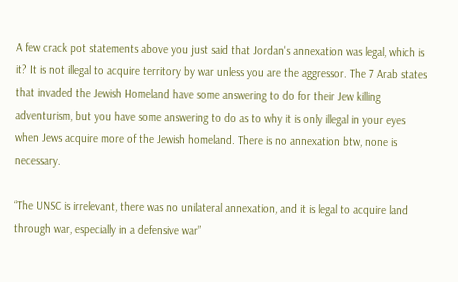A few crack pot statements above you just said that Jordan's annexation was legal, which is it? It is not illegal to acquire territory by war unless you are the aggressor. The 7 Arab states that invaded the Jewish Homeland have some answering to do for their Jew killing adventurism, but you have some answering to do as to why it is only illegal in your eyes when Jews acquire more of the Jewish homeland. There is no annexation btw, none is necessary.

“The UNSC is irrelevant, there was no unilateral annexation, and it is legal to acquire land through war, especially in a defensive war”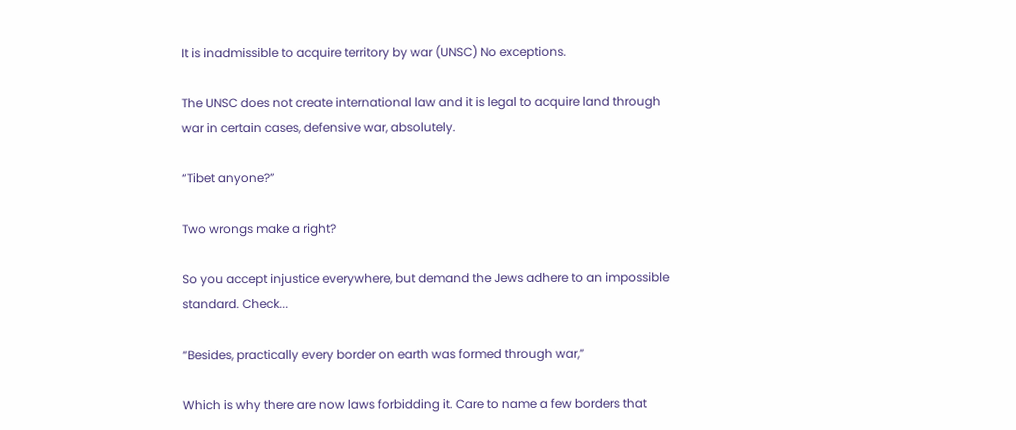It is inadmissible to acquire territory by war (UNSC) No exceptions.

The UNSC does not create international law and it is legal to acquire land through war in certain cases, defensive war, absolutely.

“Tibet anyone?”

Two wrongs make a right?

So you accept injustice everywhere, but demand the Jews adhere to an impossible standard. Check...

“Besides, practically every border on earth was formed through war,”

Which is why there are now laws forbidding it. Care to name a few borders that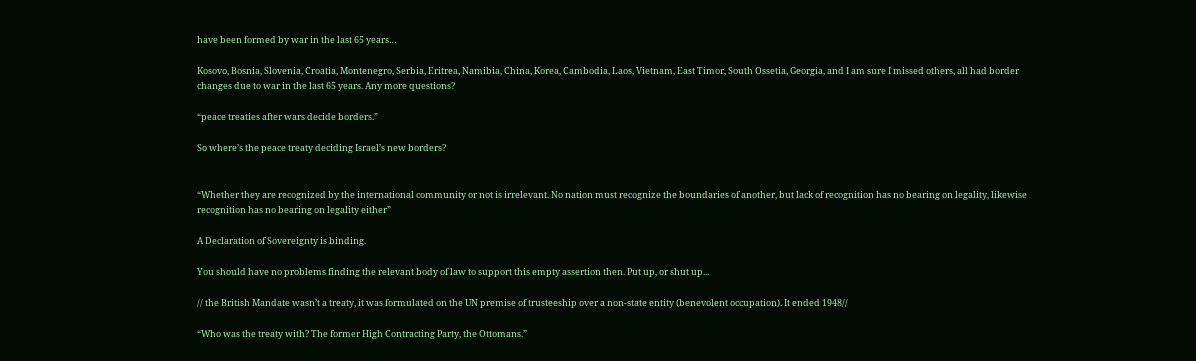have been formed by war in the last 65 years…

Kosovo, Bosnia, Slovenia, Croatia, Montenegro, Serbia, Eritrea, Namibia, China, Korea, Cambodia, Laos, Vietnam, East Timor, South Ossetia, Georgia, and I am sure I missed others, all had border changes due to war in the last 65 years. Any more questions?

“peace treaties after wars decide borders.”

So where’s the peace treaty deciding Israel’s new borders?


“Whether they are recognized by the international community or not is irrelevant. No nation must recognize the boundaries of another, but lack of recognition has no bearing on legality, likewise recognition has no bearing on legality either”

A Declaration of Sovereignty is binding.

You should have no problems finding the relevant body of law to support this empty assertion then. Put up, or shut up...

// the British Mandate wasn’t a treaty, it was formulated on the UN premise of trusteeship over a non-state entity (benevolent occupation). It ended 1948//

“Who was the treaty with? The former High Contracting Party, the Ottomans.”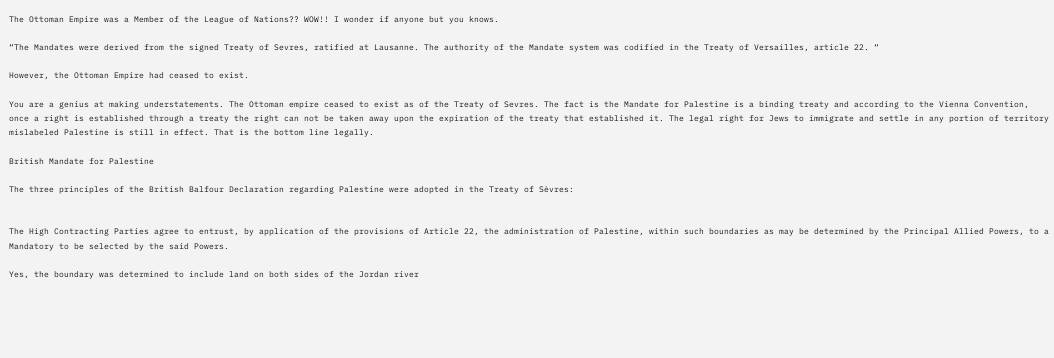The Ottoman Empire was a Member of the League of Nations?? WOW!! I wonder if anyone but you knows.

“The Mandates were derived from the signed Treaty of Sevres, ratified at Lausanne. The authority of the Mandate system was codified in the Treaty of Versailles, article 22. “

However, the Ottoman Empire had ceased to exist.

You are a genius at making understatements. The Ottoman empire ceased to exist as of the Treaty of Sevres. The fact is the Mandate for Palestine is a binding treaty and according to the Vienna Convention, once a right is established through a treaty the right can not be taken away upon the expiration of the treaty that established it. The legal right for Jews to immigrate and settle in any portion of territory mislabeled Palestine is still in effect. That is the bottom line legally.

British Mandate for Palestine

The three principles of the British Balfour Declaration regarding Palestine were adopted in the Treaty of Sèvres:


The High Contracting Parties agree to entrust, by application of the provisions of Article 22, the administration of Palestine, within such boundaries as may be determined by the Principal Allied Powers, to a Mandatory to be selected by the said Powers.

Yes, the boundary was determined to include land on both sides of the Jordan river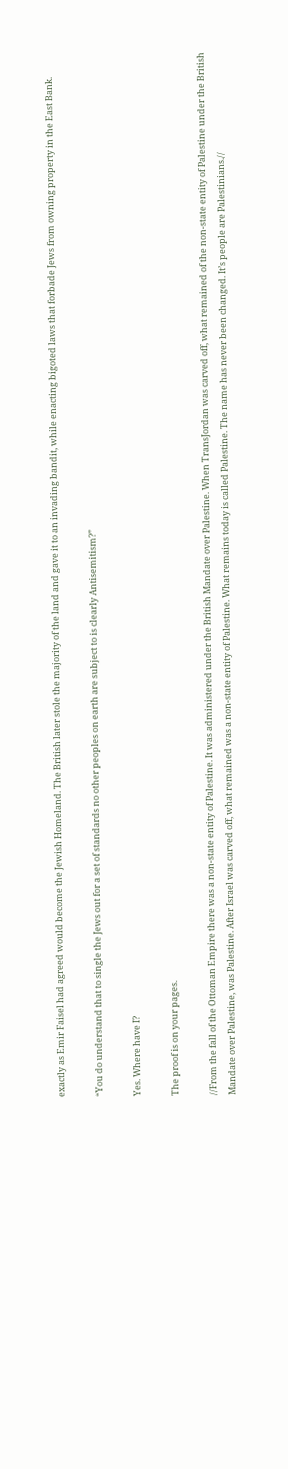exactly as Emir Faisel had agreed would become the Jewish Homeland. The British later stole the majority of the land and gave it to an invading bandit, while enacting bigoted laws that forbade Jews from owning property in the East Bank.

“You do understand that to single the Jews out for a set of standards no other peoples on earth are subject to is clearly Antisemitism?”

Yes. Where have I?

The proof is on your pages.

//From the fall of the Ottoman Empire there was a non-state entity of Palestine. It was administered under the British Mandate over Palestine. When TransJordan was carved off, what remained of the non-state entity of Palestine under the British Mandate over Palestine, was Palestine. After Israel was carved off, what remained was a non-state entity of Palestine. What remains today is called Palestine. The name has never been changed. It’s people are Palestinians.//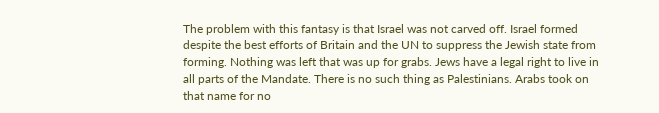The problem with this fantasy is that Israel was not carved off. Israel formed despite the best efforts of Britain and the UN to suppress the Jewish state from forming. Nothing was left that was up for grabs. Jews have a legal right to live in all parts of the Mandate. There is no such thing as Palestinians. Arabs took on that name for no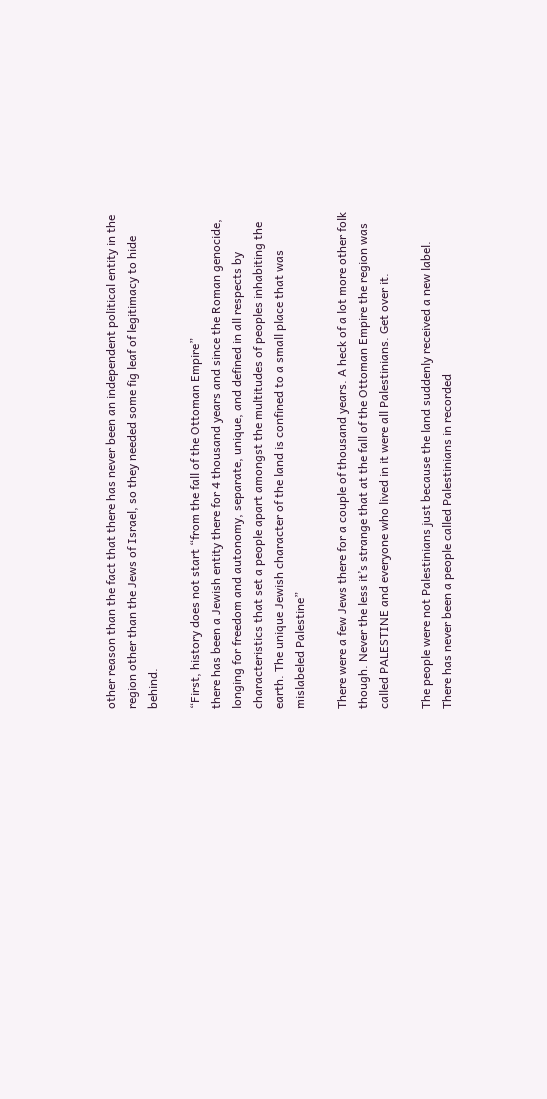other reason than the fact that there has never been an independent political entity in the region other than the Jews of Israel, so they needed some fig leaf of legitimacy to hide behind.

“First, history does not start “from the fall of the Ottoman Empire”
there has been a Jewish entity there for 4 thousand years and since the Roman genocide, longing for freedom and autonomy, separate, unique, and defined in all respects by characteristics that set a people apart amongst the multitudes of peoples inhabiting the earth. The unique Jewish character of the land is confined to a small place that was mislabeled Palestine”

There were a few Jews there for a couple of thousand years. A heck of a lot more other folk though. Never the less it’s strange that at the fall of the Ottoman Empire the region was called PALESTINE and everyone who lived in it were all Palestinians. Get over it.

The people were not Palestinians just because the land suddenly received a new label. There has never been a people called Palestinians in recorded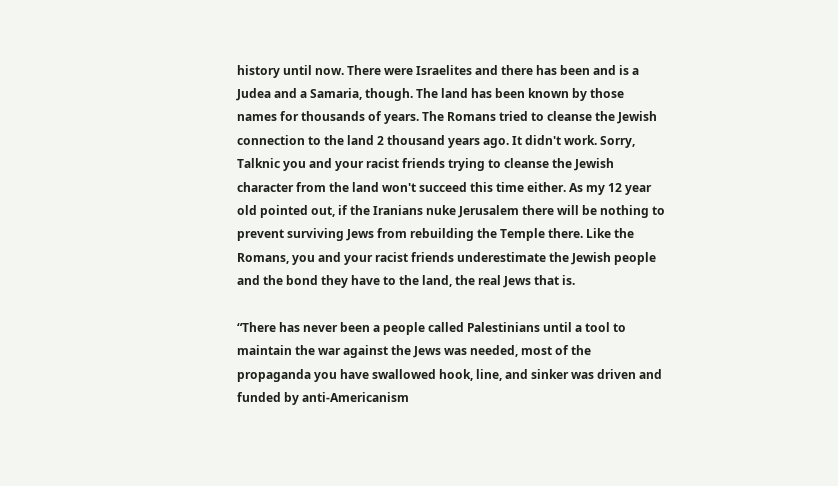history until now. There were Israelites and there has been and is a Judea and a Samaria, though. The land has been known by those names for thousands of years. The Romans tried to cleanse the Jewish connection to the land 2 thousand years ago. It didn't work. Sorry, Talknic you and your racist friends trying to cleanse the Jewish character from the land won't succeed this time either. As my 12 year old pointed out, if the Iranians nuke Jerusalem there will be nothing to prevent surviving Jews from rebuilding the Temple there. Like the Romans, you and your racist friends underestimate the Jewish people and the bond they have to the land, the real Jews that is.

“There has never been a people called Palestinians until a tool to maintain the war against the Jews was needed, most of the propaganda you have swallowed hook, line, and sinker was driven and funded by anti-Americanism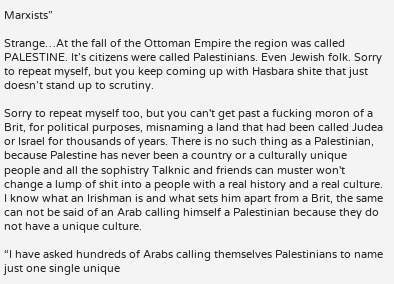Marxists”

Strange…At the fall of the Ottoman Empire the region was called PALESTINE. It’s citizens were called Palestinians. Even Jewish folk. Sorry to repeat myself, but you keep coming up with Hasbara shite that just doesn’t stand up to scrutiny.

Sorry to repeat myself too, but you can't get past a fucking moron of a Brit, for political purposes, misnaming a land that had been called Judea or Israel for thousands of years. There is no such thing as a Palestinian, because Palestine has never been a country or a culturally unique people and all the sophistry Talknic and friends can muster won't change a lump of shit into a people with a real history and a real culture. I know what an Irishman is and what sets him apart from a Brit, the same can not be said of an Arab calling himself a Palestinian because they do not have a unique culture.

“I have asked hundreds of Arabs calling themselves Palestinians to name just one single unique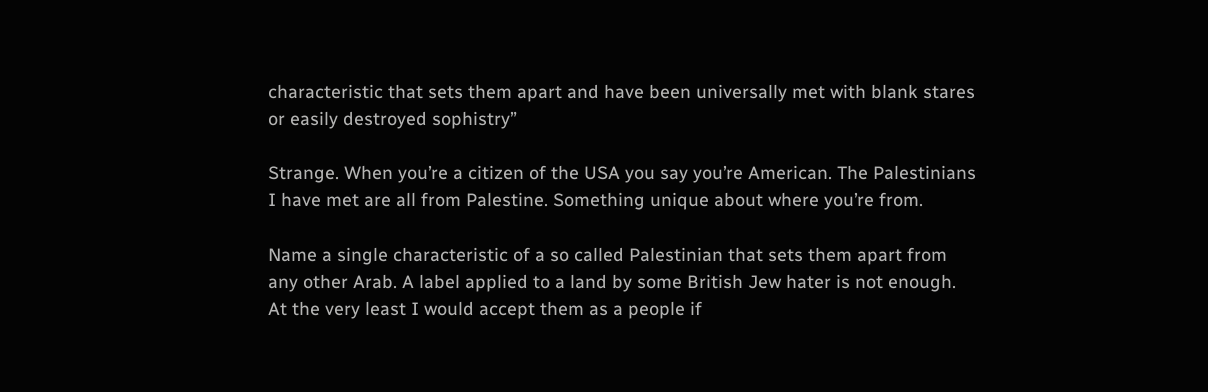characteristic that sets them apart and have been universally met with blank stares or easily destroyed sophistry”

Strange. When you’re a citizen of the USA you say you’re American. The Palestinians I have met are all from Palestine. Something unique about where you’re from.

Name a single characteristic of a so called Palestinian that sets them apart from any other Arab. A label applied to a land by some British Jew hater is not enough. At the very least I would accept them as a people if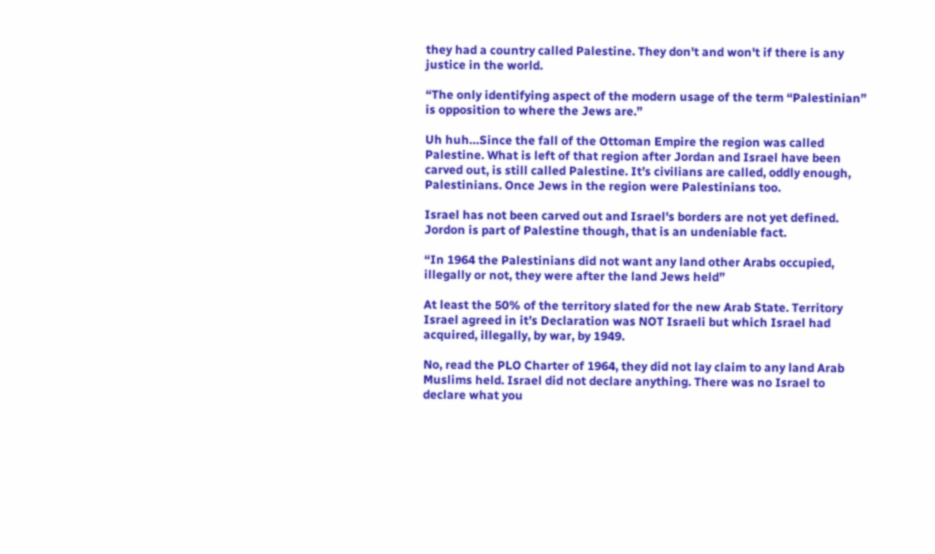they had a country called Palestine. They don't and won't if there is any justice in the world.

“The only identifying aspect of the modern usage of the term “Palestinian” is opposition to where the Jews are.”

Uh huh…Since the fall of the Ottoman Empire the region was called Palestine. What is left of that region after Jordan and Israel have been carved out, is still called Palestine. It’s civilians are called, oddly enough, Palestinians. Once Jews in the region were Palestinians too.

Israel has not been carved out and Israel's borders are not yet defined. Jordon is part of Palestine though, that is an undeniable fact.

“In 1964 the Palestinians did not want any land other Arabs occupied, illegally or not, they were after the land Jews held”

At least the 50% of the territory slated for the new Arab State. Territory Israel agreed in it’s Declaration was NOT Israeli but which Israel had acquired, illegally, by war, by 1949.

No, read the PLO Charter of 1964, they did not lay claim to any land Arab Muslims held. Israel did not declare anything. There was no Israel to declare what you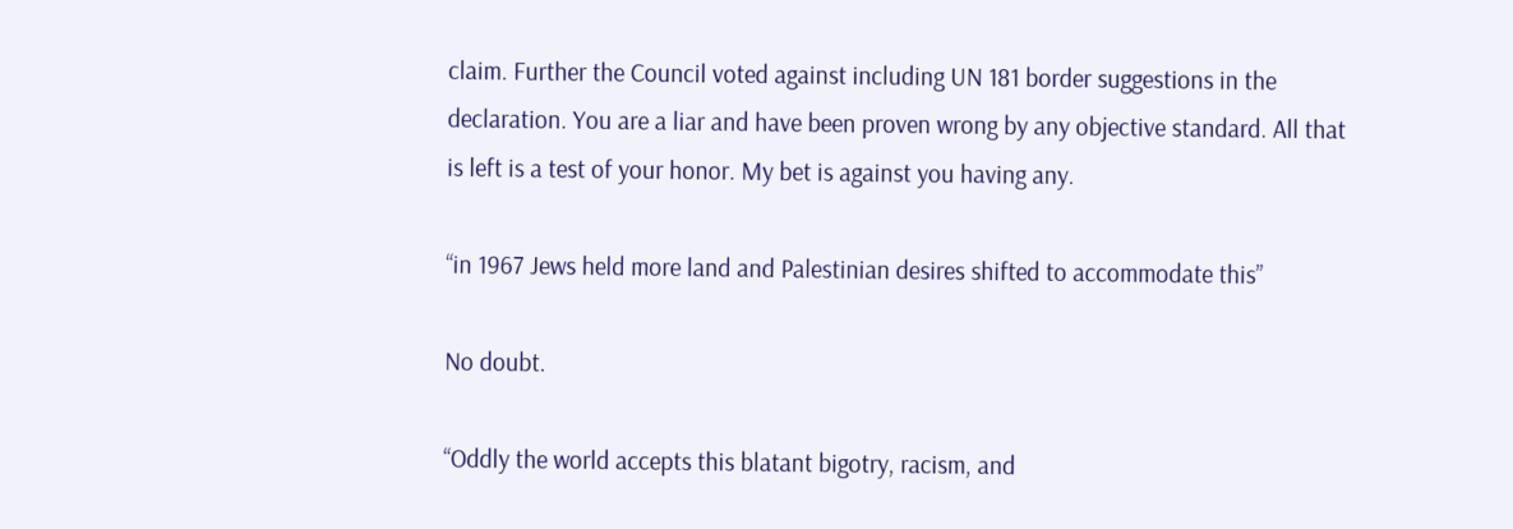claim. Further the Council voted against including UN 181 border suggestions in the declaration. You are a liar and have been proven wrong by any objective standard. All that is left is a test of your honor. My bet is against you having any.

“in 1967 Jews held more land and Palestinian desires shifted to accommodate this”

No doubt.

“Oddly the world accepts this blatant bigotry, racism, and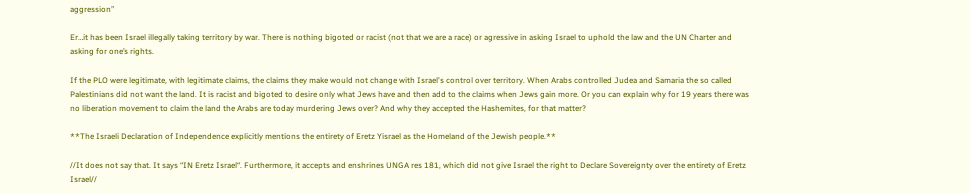aggression”

Er…it has been Israel illegally taking territory by war. There is nothing bigoted or racist (not that we are a race) or agressive in asking Israel to uphold the law and the UN Charter and asking for one’s rights.

If the PLO were legitimate, with legitimate claims, the claims they make would not change with Israel's control over territory. When Arabs controlled Judea and Samaria the so called Palestinians did not want the land. It is racist and bigoted to desire only what Jews have and then add to the claims when Jews gain more. Or you can explain why for 19 years there was no liberation movement to claim the land the Arabs are today murdering Jews over? And why they accepted the Hashemites, for that matter?

**The Israeli Declaration of Independence explicitly mentions the entirety of Eretz Yisrael as the Homeland of the Jewish people.**

//It does not say that. It says “IN Eretz Israel“. Furthermore, it accepts and enshrines UNGA res 181, which did not give Israel the right to Declare Sovereignty over the entirety of Eretz Israel//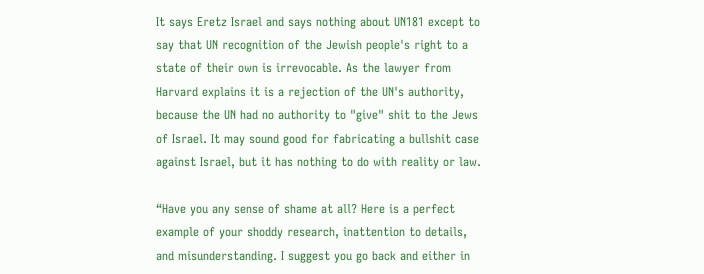It says Eretz Israel and says nothing about UN181 except to say that UN recognition of the Jewish people's right to a state of their own is irrevocable. As the lawyer from Harvard explains it is a rejection of the UN's authority, because the UN had no authority to "give" shit to the Jews of Israel. It may sound good for fabricating a bullshit case against Israel, but it has nothing to do with reality or law.

“Have you any sense of shame at all? Here is a perfect example of your shoddy research, inattention to details, and misunderstanding. I suggest you go back and either in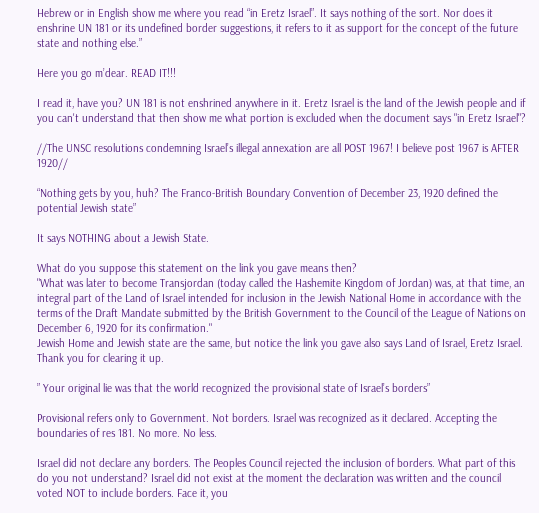Hebrew or in English show me where you read “in Eretz Israel”. It says nothing of the sort. Nor does it enshrine UN 181 or its undefined border suggestions, it refers to it as support for the concept of the future state and nothing else.”

Here you go m’dear. READ IT!!!

I read it, have you? UN 181 is not enshrined anywhere in it. Eretz Israel is the land of the Jewish people and if you can't understand that then show me what portion is excluded when the document says "in Eretz Israel"?

//The UNSC resolutions condemning Israel’s illegal annexation are all POST 1967! I believe post 1967 is AFTER 1920//

“Nothing gets by you, huh? The Franco-British Boundary Convention of December 23, 1920 defined the potential Jewish state”

It says NOTHING about a Jewish State.

What do you suppose this statement on the link you gave means then?
"What was later to become Transjordan (today called the Hashemite Kingdom of Jordan) was, at that time, an integral part of the Land of Israel intended for inclusion in the Jewish National Home in accordance with the terms of the Draft Mandate submitted by the British Government to the Council of the League of Nations on December 6, 1920 for its confirmation."
Jewish Home and Jewish state are the same, but notice the link you gave also says Land of Israel, Eretz Israel. Thank you for clearing it up.

” Your original lie was that the world recognized the provisional state of Israel’s borders”

Provisional refers only to Government. Not borders. Israel was recognized as it declared. Accepting the boundaries of res 181. No more. No less.

Israel did not declare any borders. The Peoples Council rejected the inclusion of borders. What part of this do you not understand? Israel did not exist at the moment the declaration was written and the council voted NOT to include borders. Face it, you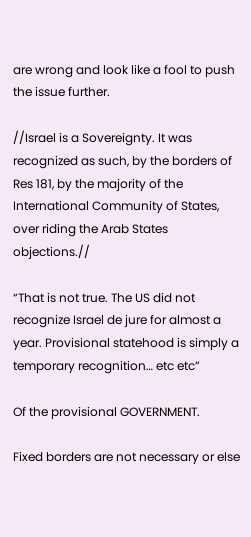are wrong and look like a fool to push the issue further.

//Israel is a Sovereignty. It was recognized as such, by the borders of Res 181, by the majority of the International Community of States, over riding the Arab States objections.//

“That is not true. The US did not recognize Israel de jure for almost a year. Provisional statehood is simply a temporary recognition… etc etc”

Of the provisional GOVERNMENT.

Fixed borders are not necessary or else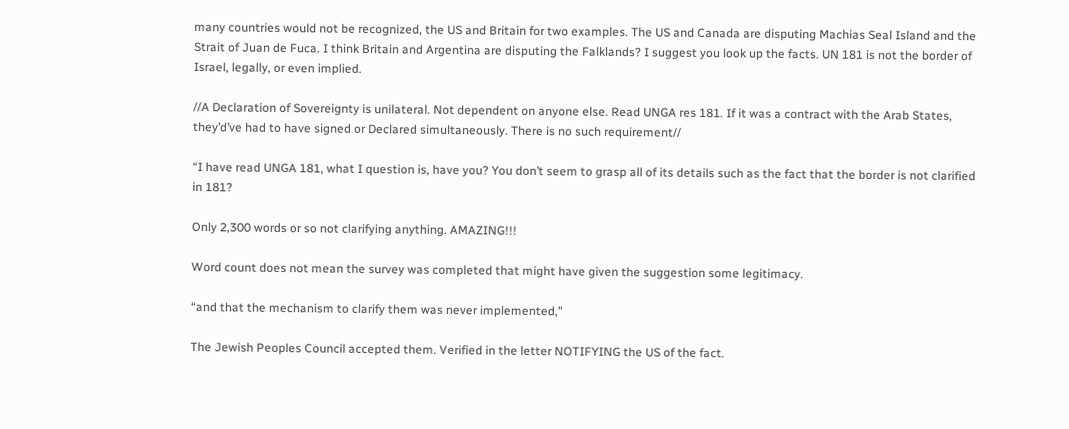many countries would not be recognized, the US and Britain for two examples. The US and Canada are disputing Machias Seal Island and the Strait of Juan de Fuca. I think Britain and Argentina are disputing the Falklands? I suggest you look up the facts. UN 181 is not the border of Israel, legally, or even implied.

//A Declaration of Sovereignty is unilateral. Not dependent on anyone else. Read UNGA res 181. If it was a contract with the Arab States, they’d’ve had to have signed or Declared simultaneously. There is no such requirement//

“I have read UNGA 181, what I question is, have you? You don’t seem to grasp all of its details such as the fact that the border is not clarified in 181?

Only 2,300 words or so not clarifying anything. AMAZING!!!

Word count does not mean the survey was completed that might have given the suggestion some legitimacy.

“and that the mechanism to clarify them was never implemented,”

The Jewish Peoples Council accepted them. Verified in the letter NOTIFYING the US of the fact.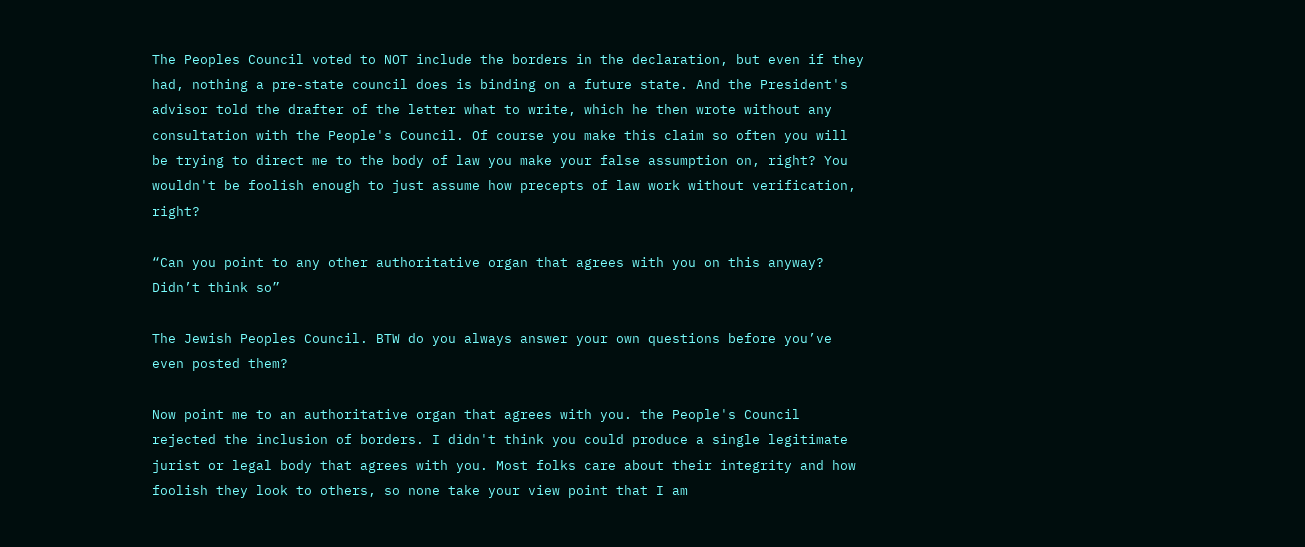The Peoples Council voted to NOT include the borders in the declaration, but even if they had, nothing a pre-state council does is binding on a future state. And the President's advisor told the drafter of the letter what to write, which he then wrote without any consultation with the People's Council. Of course you make this claim so often you will be trying to direct me to the body of law you make your false assumption on, right? You wouldn't be foolish enough to just assume how precepts of law work without verification, right?

“Can you point to any other authoritative organ that agrees with you on this anyway? Didn’t think so”

The Jewish Peoples Council. BTW do you always answer your own questions before you’ve even posted them?

Now point me to an authoritative organ that agrees with you. the People's Council rejected the inclusion of borders. I didn't think you could produce a single legitimate jurist or legal body that agrees with you. Most folks care about their integrity and how foolish they look to others, so none take your view point that I am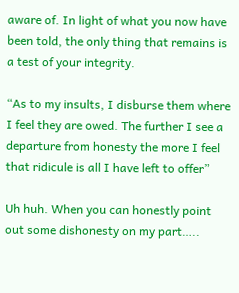aware of. In light of what you now have been told, the only thing that remains is a test of your integrity.

“As to my insults, I disburse them where I feel they are owed. The further I see a departure from honesty the more I feel that ridicule is all I have left to offer”

Uh huh. When you can honestly point out some dishonesty on my part…..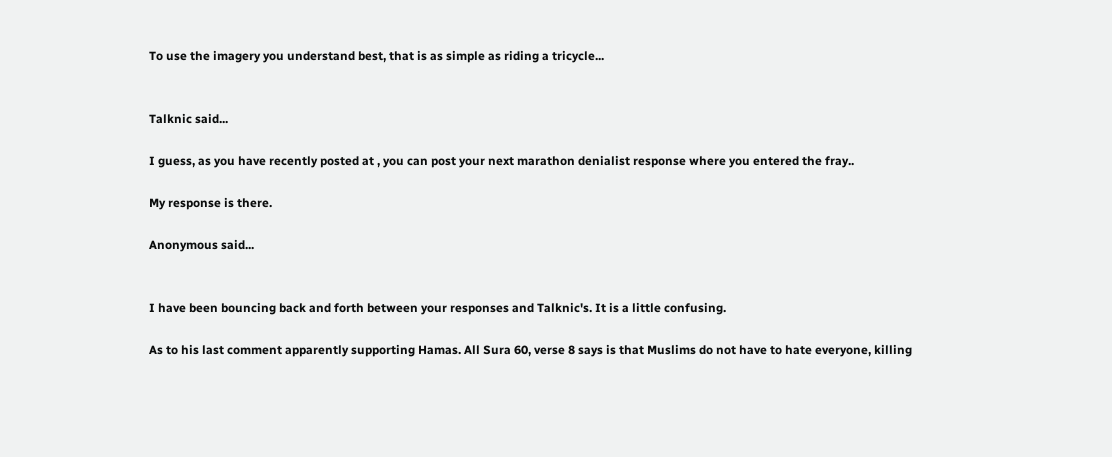To use the imagery you understand best, that is as simple as riding a tricycle...


Talknic said...

I guess, as you have recently posted at , you can post your next marathon denialist response where you entered the fray..

My response is there.

Anonymous said...


I have been bouncing back and forth between your responses and Talknic's. It is a little confusing.

As to his last comment apparently supporting Hamas. All Sura 60, verse 8 says is that Muslims do not have to hate everyone, killing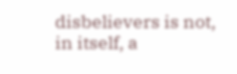disbelievers is not, in itself, a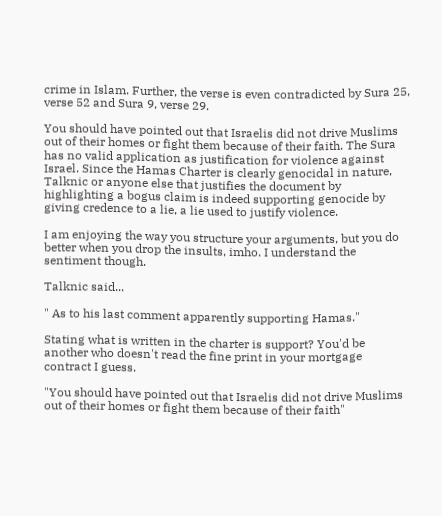crime in Islam. Further, the verse is even contradicted by Sura 25, verse 52 and Sura 9, verse 29.

You should have pointed out that Israelis did not drive Muslims out of their homes or fight them because of their faith. The Sura has no valid application as justification for violence against Israel. Since the Hamas Charter is clearly genocidal in nature, Talknic or anyone else that justifies the document by highlighting a bogus claim is indeed supporting genocide by giving credence to a lie, a lie used to justify violence.

I am enjoying the way you structure your arguments, but you do better when you drop the insults, imho. I understand the sentiment though.

Talknic said...

" As to his last comment apparently supporting Hamas."

Stating what is written in the charter is support? You'd be another who doesn't read the fine print in your mortgage contract I guess.

"You should have pointed out that Israelis did not drive Muslims out of their homes or fight them because of their faith"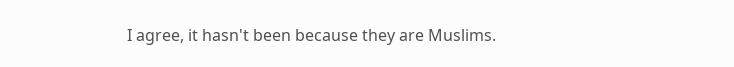I agree, it hasn't been because they are Muslims.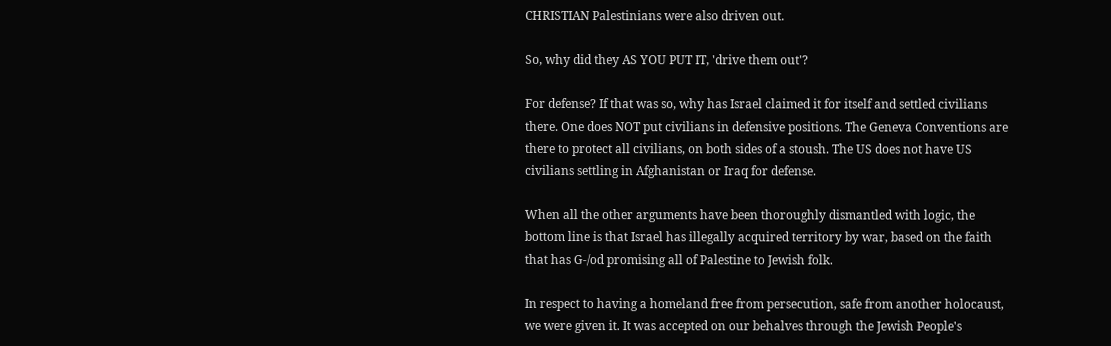CHRISTIAN Palestinians were also driven out.

So, why did they AS YOU PUT IT, 'drive them out'?

For defense? If that was so, why has Israel claimed it for itself and settled civilians there. One does NOT put civilians in defensive positions. The Geneva Conventions are there to protect all civilians, on both sides of a stoush. The US does not have US civilians settling in Afghanistan or Iraq for defense.

When all the other arguments have been thoroughly dismantled with logic, the bottom line is that Israel has illegally acquired territory by war, based on the faith that has G-/od promising all of Palestine to Jewish folk.

In respect to having a homeland free from persecution, safe from another holocaust, we were given it. It was accepted on our behalves through the Jewish People's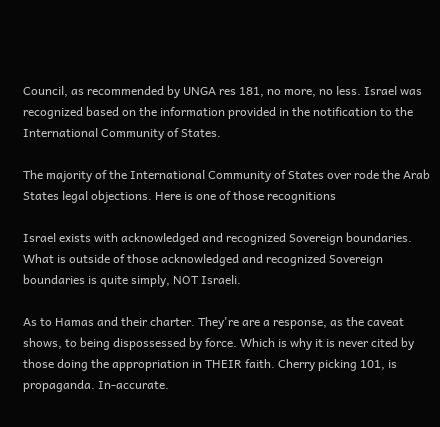Council, as recommended by UNGA res 181, no more, no less. Israel was recognized based on the information provided in the notification to the International Community of States.

The majority of the International Community of States over rode the Arab States legal objections. Here is one of those recognitions

Israel exists with acknowledged and recognized Sovereign boundaries. What is outside of those acknowledged and recognized Sovereign boundaries is quite simply, NOT Israeli.

As to Hamas and their charter. They're are a response, as the caveat shows, to being dispossessed by force. Which is why it is never cited by those doing the appropriation in THEIR faith. Cherry picking 101, is propaganda. In-accurate.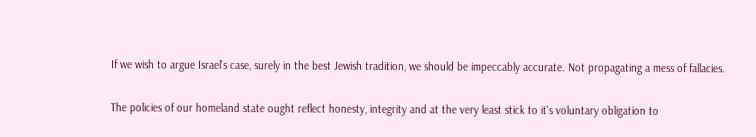If we wish to argue Israel's case, surely in the best Jewish tradition, we should be impeccably accurate. Not propagating a mess of fallacies.

The policies of our homeland state ought reflect honesty, integrity and at the very least stick to it's voluntary obligation to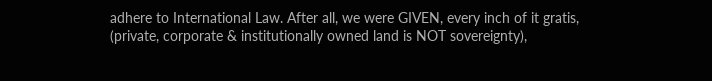adhere to International Law. After all, we were GIVEN, every inch of it gratis, (private, corporate & institutionally owned land is NOT sovereignty),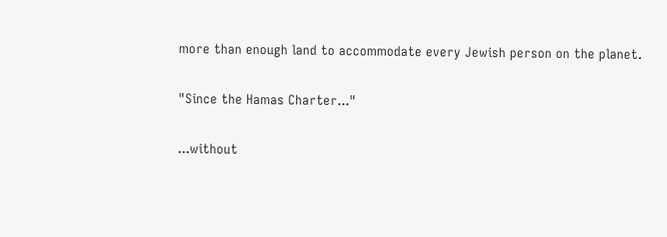more than enough land to accommodate every Jewish person on the planet.

"Since the Hamas Charter..."

...without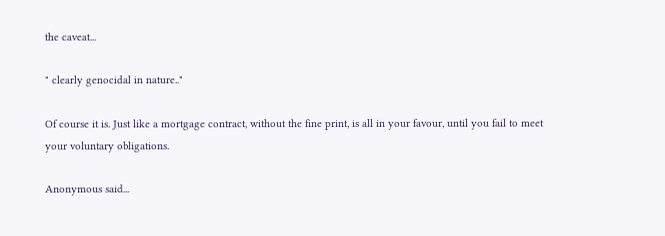the caveat...

" clearly genocidal in nature.."

Of course it is. Just like a mortgage contract, without the fine print, is all in your favour, until you fail to meet your voluntary obligations.

Anonymous said...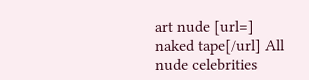art nude [url=] naked tape[/url] All nude celebrities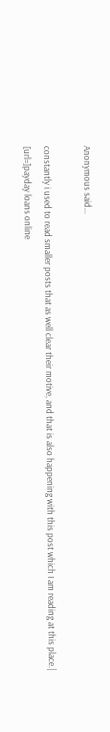Anonymous said...

constantly i used to read smaller posts that as well clear their motive, and that is also happening with this post which I am reading at this place.|
[url=]payday loans online